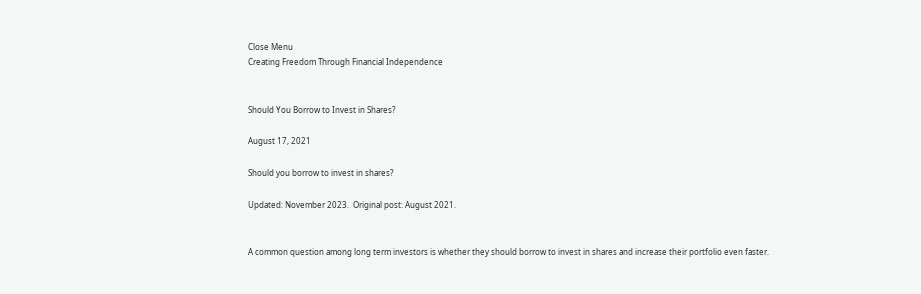Close Menu
Creating Freedom Through Financial Independence


Should You Borrow to Invest in Shares?

August 17, 2021

Should you borrow to invest in shares?

Updated: November 2023.  Original post: August 2021.


A common question among long term investors is whether they should borrow to invest in shares and increase their portfolio even faster.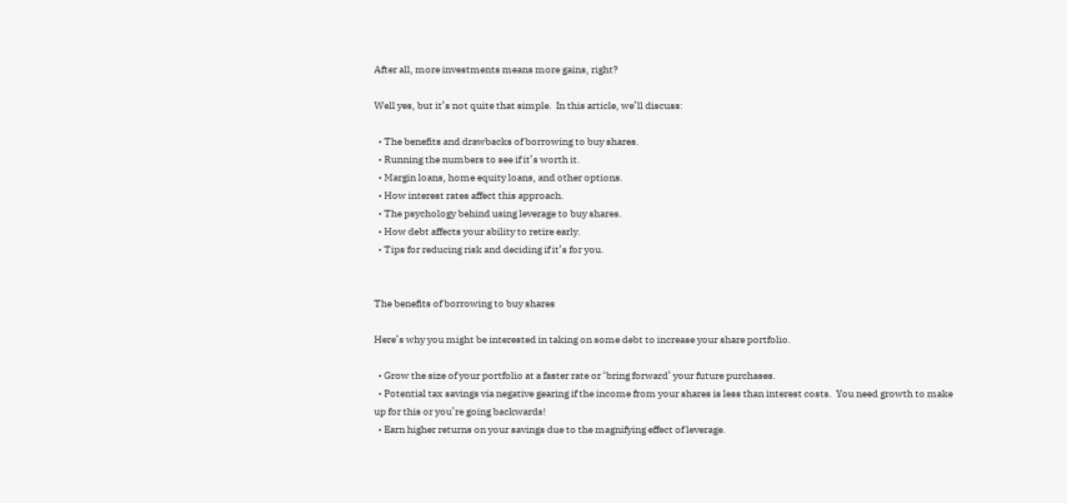After all, more investments means more gains, right?

Well yes, but it’s not quite that simple.  In this article, we’ll discuss:

  • The benefits and drawbacks of borrowing to buy shares.
  • Running the numbers to see if it’s worth it.
  • Margin loans, home equity loans, and other options.
  • How interest rates affect this approach.
  • The psychology behind using leverage to buy shares.
  • How debt affects your ability to retire early.
  • Tips for reducing risk and deciding if it’s for you.


The benefits of borrowing to buy shares

Here’s why you might be interested in taking on some debt to increase your share portfolio.

  • Grow the size of your portfolio at a faster rate or ‘bring forward’ your future purchases.
  • Potential tax savings via negative gearing if the income from your shares is less than interest costs.  You need growth to make up for this or you’re going backwards!
  • Earn higher returns on your savings due to the magnifying effect of leverage.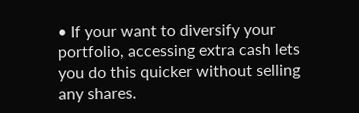• If your want to diversify your portfolio, accessing extra cash lets you do this quicker without selling any shares.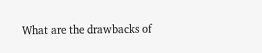What are the drawbacks of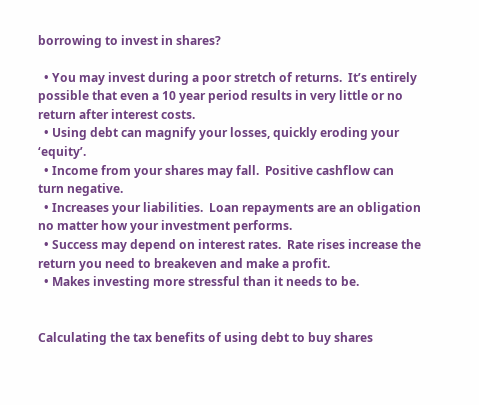borrowing to invest in shares?

  • You may invest during a poor stretch of returns.  It’s entirely possible that even a 10 year period results in very little or no return after interest costs.
  • Using debt can magnify your losses, quickly eroding your ‘equity’.
  • Income from your shares may fall.  Positive cashflow can turn negative.
  • Increases your liabilities.  Loan repayments are an obligation no matter how your investment performs.
  • Success may depend on interest rates.  Rate rises increase the return you need to breakeven and make a profit.
  • Makes investing more stressful than it needs to be.


Calculating the tax benefits of using debt to buy shares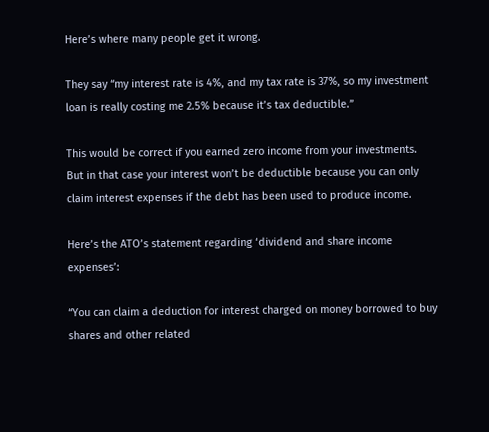Here’s where many people get it wrong.

They say “my interest rate is 4%, and my tax rate is 37%, so my investment loan is really costing me 2.5% because it’s tax deductible.”

This would be correct if you earned zero income from your investments.  But in that case your interest won’t be deductible because you can only claim interest expenses if the debt has been used to produce income.

Here’s the ATO’s statement regarding ‘dividend and share income expenses’:

“You can claim a deduction for interest charged on money borrowed to buy shares and other related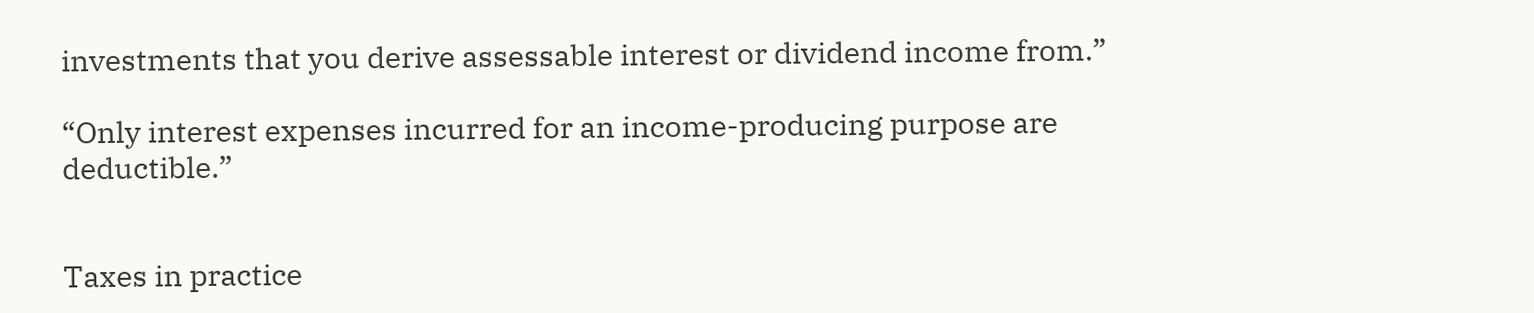investments that you derive assessable interest or dividend income from.”

“Only interest expenses incurred for an income-producing purpose are deductible.”


Taxes in practice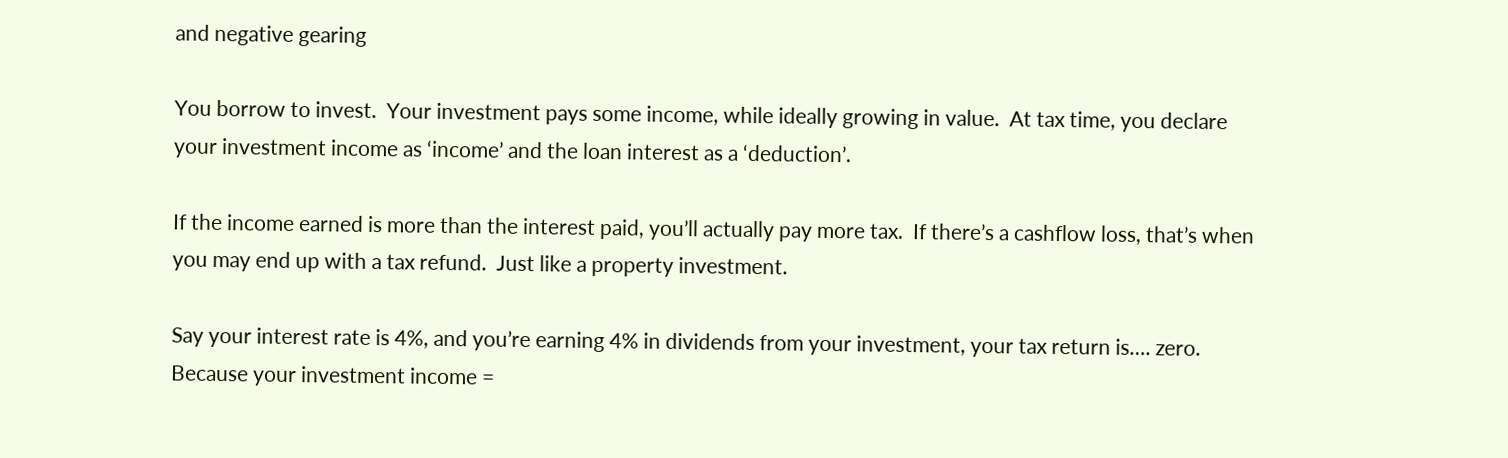and negative gearing

You borrow to invest.  Your investment pays some income, while ideally growing in value.  At tax time, you declare your investment income as ‘income’ and the loan interest as a ‘deduction’.

If the income earned is more than the interest paid, you’ll actually pay more tax.  If there’s a cashflow loss, that’s when you may end up with a tax refund.  Just like a property investment.

Say your interest rate is 4%, and you’re earning 4% in dividends from your investment, your tax return is…. zero.  Because your investment income =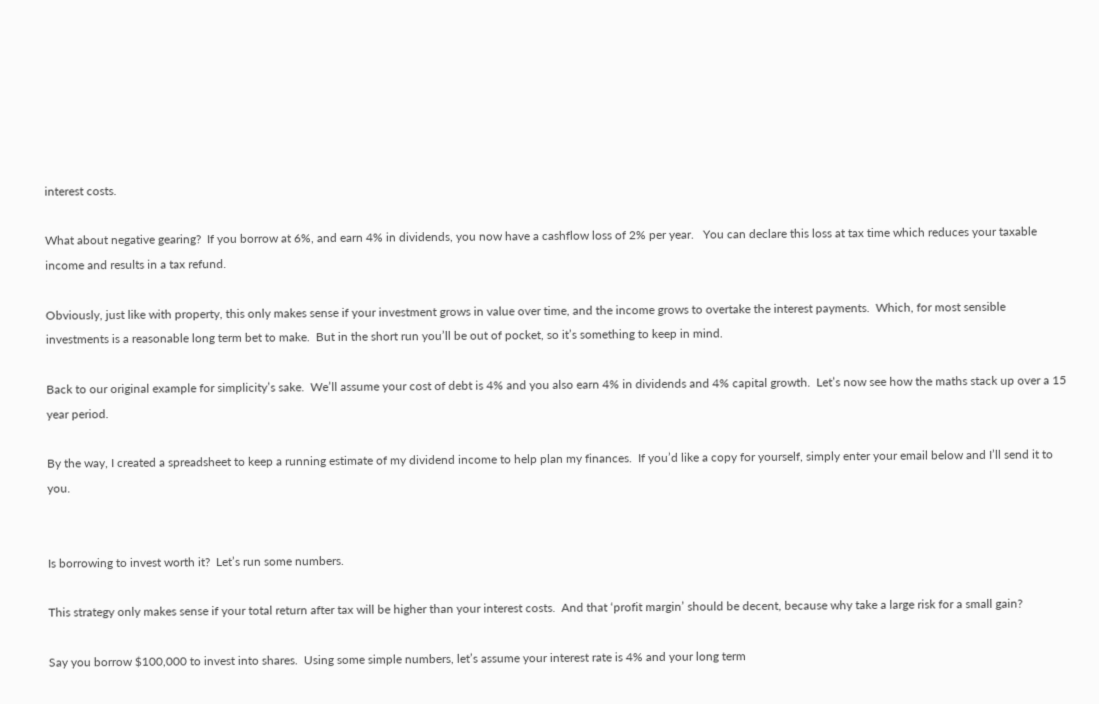interest costs.

What about negative gearing?  If you borrow at 6%, and earn 4% in dividends, you now have a cashflow loss of 2% per year.   You can declare this loss at tax time which reduces your taxable income and results in a tax refund.

Obviously, just like with property, this only makes sense if your investment grows in value over time, and the income grows to overtake the interest payments.  Which, for most sensible investments is a reasonable long term bet to make.  But in the short run you’ll be out of pocket, so it’s something to keep in mind.

Back to our original example for simplicity’s sake.  We’ll assume your cost of debt is 4% and you also earn 4% in dividends and 4% capital growth.  Let’s now see how the maths stack up over a 15 year period.

By the way, I created a spreadsheet to keep a running estimate of my dividend income to help plan my finances.  If you’d like a copy for yourself, simply enter your email below and I’ll send it to you.


Is borrowing to invest worth it?  Let’s run some numbers.

This strategy only makes sense if your total return after tax will be higher than your interest costs.  And that ‘profit margin’ should be decent, because why take a large risk for a small gain?

Say you borrow $100,000 to invest into shares.  Using some simple numbers, let’s assume your interest rate is 4% and your long term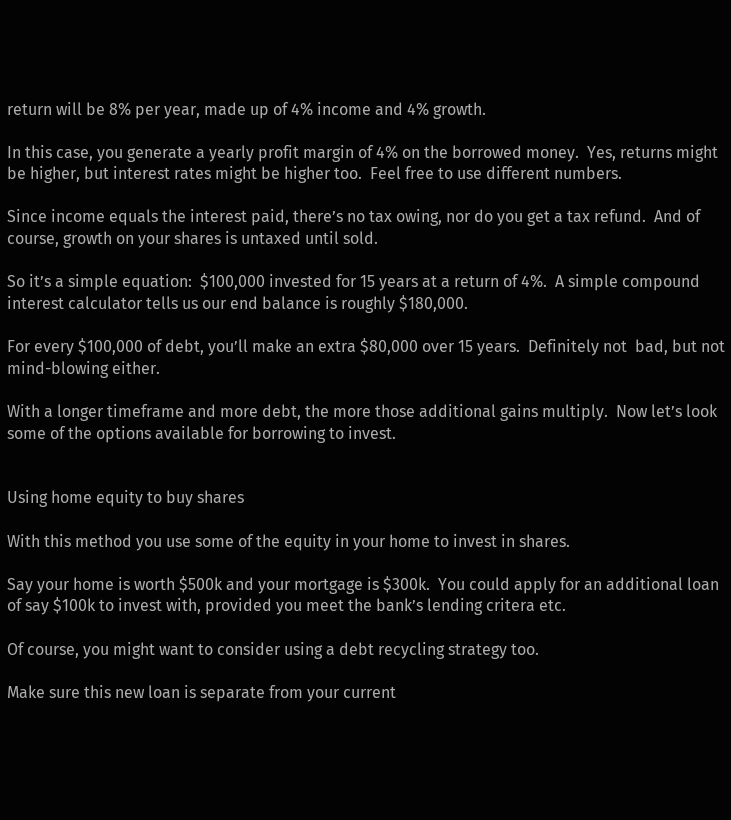return will be 8% per year, made up of 4% income and 4% growth.

In this case, you generate a yearly profit margin of 4% on the borrowed money.  Yes, returns might be higher, but interest rates might be higher too.  Feel free to use different numbers.

Since income equals the interest paid, there’s no tax owing, nor do you get a tax refund.  And of course, growth on your shares is untaxed until sold.

So it’s a simple equation:  $100,000 invested for 15 years at a return of 4%.  A simple compound interest calculator tells us our end balance is roughly $180,000.

For every $100,000 of debt, you’ll make an extra $80,000 over 15 years.  Definitely not  bad, but not mind-blowing either.

With a longer timeframe and more debt, the more those additional gains multiply.  Now let’s look some of the options available for borrowing to invest.


Using home equity to buy shares

With this method you use some of the equity in your home to invest in shares.

Say your home is worth $500k and your mortgage is $300k.  You could apply for an additional loan of say $100k to invest with, provided you meet the bank’s lending critera etc.

Of course, you might want to consider using a debt recycling strategy too.

Make sure this new loan is separate from your current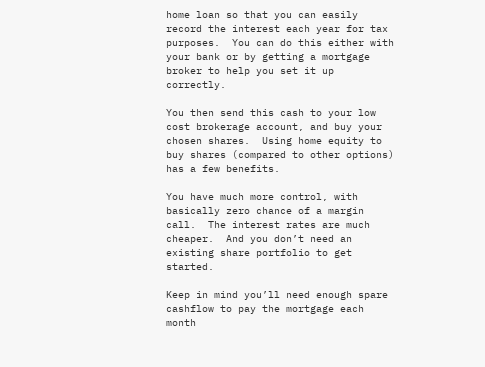home loan so that you can easily record the interest each year for tax purposes.  You can do this either with your bank or by getting a mortgage broker to help you set it up correctly.

You then send this cash to your low cost brokerage account, and buy your chosen shares.  Using home equity to buy shares (compared to other options) has a few benefits.

You have much more control, with basically zero chance of a margin call.  The interest rates are much cheaper.  And you don’t need an existing share portfolio to get started.

Keep in mind you’ll need enough spare cashflow to pay the mortgage each month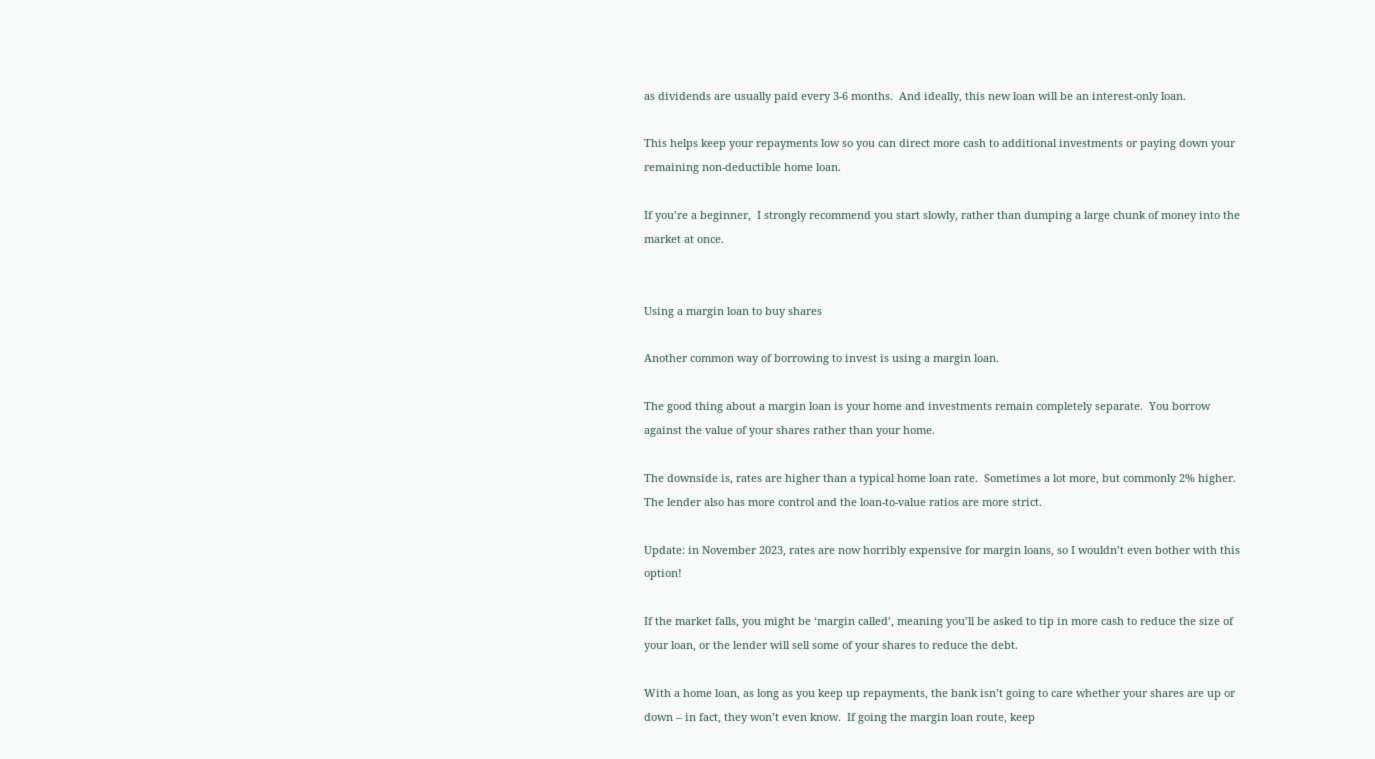as dividends are usually paid every 3-6 months.  And ideally, this new loan will be an interest-only loan.

This helps keep your repayments low so you can direct more cash to additional investments or paying down your remaining non-deductible home loan.

If you’re a beginner,  I strongly recommend you start slowly, rather than dumping a large chunk of money into the market at once.


Using a margin loan to buy shares

Another common way of borrowing to invest is using a margin loan.

The good thing about a margin loan is your home and investments remain completely separate.  You borrow against the value of your shares rather than your home.

The downside is, rates are higher than a typical home loan rate.  Sometimes a lot more, but commonly 2% higher.  The lender also has more control and the loan-to-value ratios are more strict.

Update: in November 2023, rates are now horribly expensive for margin loans, so I wouldn’t even bother with this option!

If the market falls, you might be ‘margin called’, meaning you’ll be asked to tip in more cash to reduce the size of your loan, or the lender will sell some of your shares to reduce the debt.

With a home loan, as long as you keep up repayments, the bank isn’t going to care whether your shares are up or down – in fact, they won’t even know.  If going the margin loan route, keep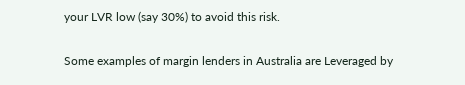your LVR low (say 30%) to avoid this risk.

Some examples of margin lenders in Australia are Leveraged by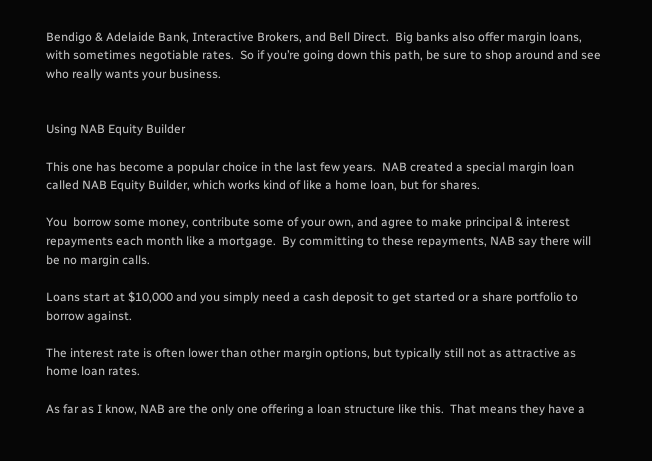Bendigo & Adelaide Bank, Interactive Brokers, and Bell Direct.  Big banks also offer margin loans, with sometimes negotiable rates.  So if you’re going down this path, be sure to shop around and see who really wants your business.


Using NAB Equity Builder

This one has become a popular choice in the last few years.  NAB created a special margin loan called NAB Equity Builder, which works kind of like a home loan, but for shares.

You  borrow some money, contribute some of your own, and agree to make principal & interest repayments each month like a mortgage.  By committing to these repayments, NAB say there will be no margin calls.

Loans start at $10,000 and you simply need a cash deposit to get started or a share portfolio to borrow against.

The interest rate is often lower than other margin options, but typically still not as attractive as home loan rates.

As far as I know, NAB are the only one offering a loan structure like this.  That means they have a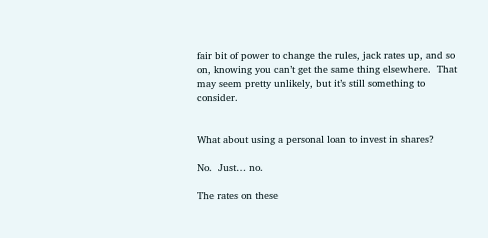fair bit of power to change the rules, jack rates up, and so on, knowing you can’t get the same thing elsewhere.  That may seem pretty unlikely, but it’s still something to consider.


What about using a personal loan to invest in shares?

No.  Just… no.

The rates on these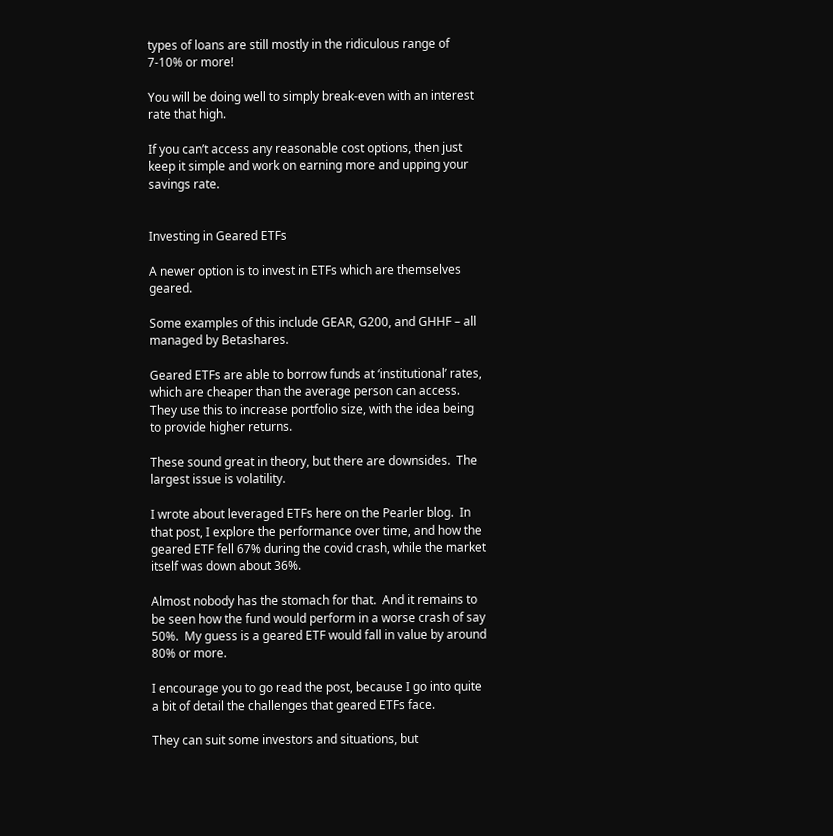types of loans are still mostly in the ridiculous range of 7-10% or more!

You will be doing well to simply break-even with an interest rate that high.

If you can’t access any reasonable cost options, then just keep it simple and work on earning more and upping your savings rate.


Investing in Geared ETFs

A newer option is to invest in ETFs which are themselves geared.

Some examples of this include GEAR, G200, and GHHF – all managed by Betashares.

Geared ETFs are able to borrow funds at ‘institutional’ rates, which are cheaper than the average person can access.  They use this to increase portfolio size, with the idea being to provide higher returns.

These sound great in theory, but there are downsides.  The largest issue is volatility.

I wrote about leveraged ETFs here on the Pearler blog.  In that post, I explore the performance over time, and how the geared ETF fell 67% during the covid crash, while the market itself was down about 36%.

Almost nobody has the stomach for that.  And it remains to be seen how the fund would perform in a worse crash of say 50%.  My guess is a geared ETF would fall in value by around 80% or more.

I encourage you to go read the post, because I go into quite a bit of detail the challenges that geared ETFs face.

They can suit some investors and situations, but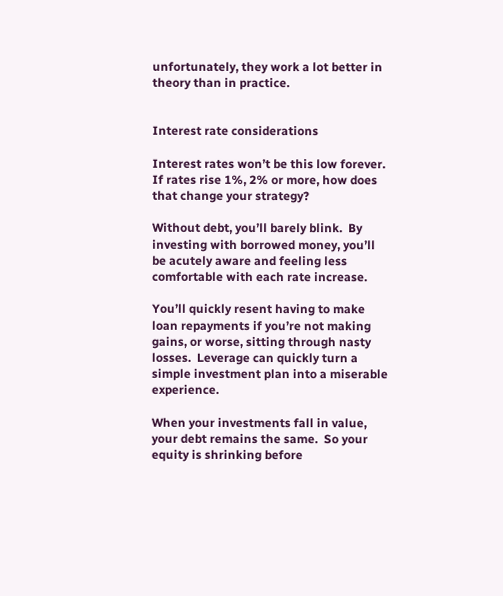unfortunately, they work a lot better in theory than in practice.


Interest rate considerations

Interest rates won’t be this low forever.  If rates rise 1%, 2% or more, how does that change your strategy?

Without debt, you’ll barely blink.  By investing with borrowed money, you’ll be acutely aware and feeling less comfortable with each rate increase.

You’ll quickly resent having to make loan repayments if you’re not making gains, or worse, sitting through nasty losses.  Leverage can quickly turn a simple investment plan into a miserable experience.

When your investments fall in value, your debt remains the same.  So your equity is shrinking before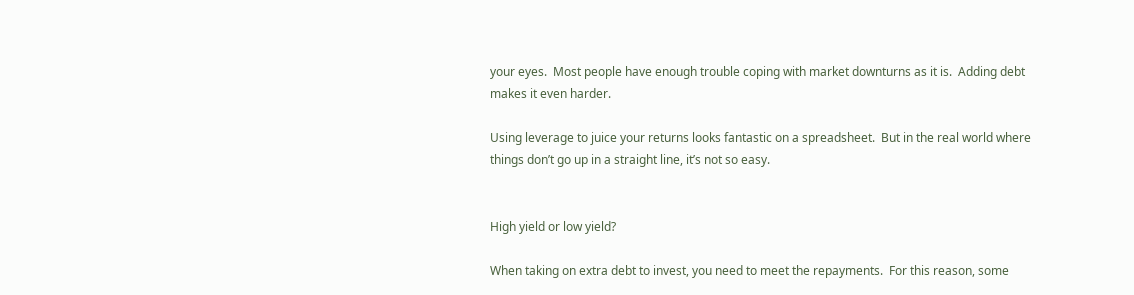your eyes.  Most people have enough trouble coping with market downturns as it is.  Adding debt makes it even harder.

Using leverage to juice your returns looks fantastic on a spreadsheet.  But in the real world where things don’t go up in a straight line, it’s not so easy.


High yield or low yield?

When taking on extra debt to invest, you need to meet the repayments.  For this reason, some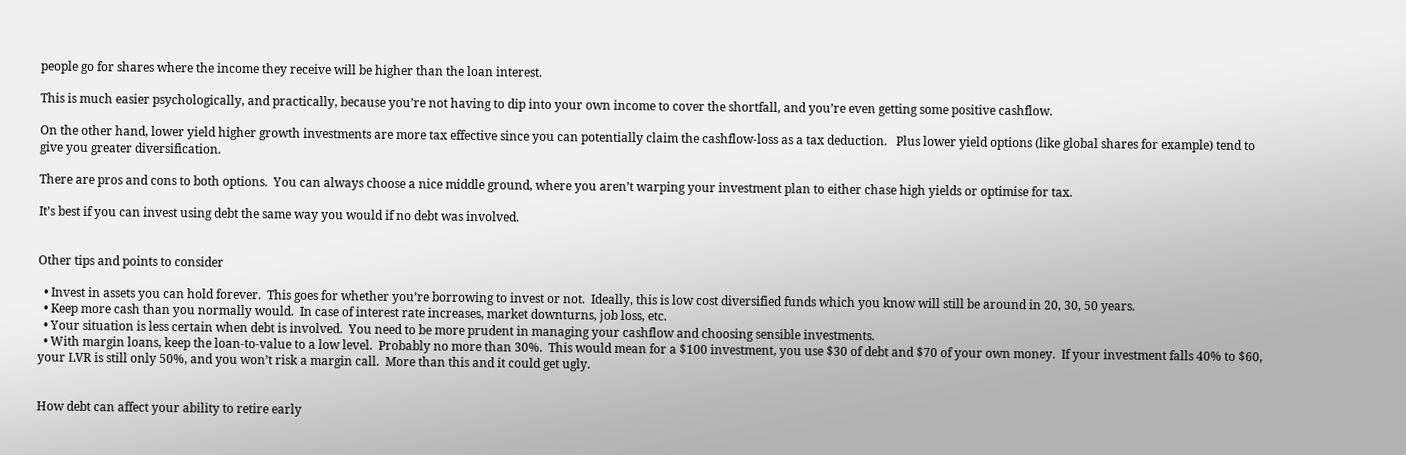people go for shares where the income they receive will be higher than the loan interest.

This is much easier psychologically, and practically, because you’re not having to dip into your own income to cover the shortfall, and you’re even getting some positive cashflow.

On the other hand, lower yield higher growth investments are more tax effective since you can potentially claim the cashflow-loss as a tax deduction.   Plus lower yield options (like global shares for example) tend to give you greater diversification.

There are pros and cons to both options.  You can always choose a nice middle ground, where you aren’t warping your investment plan to either chase high yields or optimise for tax.

It’s best if you can invest using debt the same way you would if no debt was involved.


Other tips and points to consider

  • Invest in assets you can hold forever.  This goes for whether you’re borrowing to invest or not.  Ideally, this is low cost diversified funds which you know will still be around in 20, 30, 50 years.
  • Keep more cash than you normally would.  In case of interest rate increases, market downturns, job loss, etc.
  • Your situation is less certain when debt is involved.  You need to be more prudent in managing your cashflow and choosing sensible investments.
  • With margin loans, keep the loan-to-value to a low level.  Probably no more than 30%.  This would mean for a $100 investment, you use $30 of debt and $70 of your own money.  If your investment falls 40% to $60, your LVR is still only 50%, and you won’t risk a margin call.  More than this and it could get ugly.


How debt can affect your ability to retire early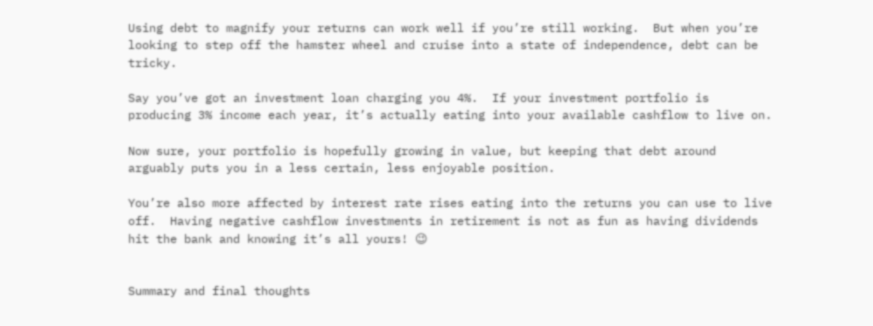Using debt to magnify your returns can work well if you’re still working.  But when you’re looking to step off the hamster wheel and cruise into a state of independence, debt can be tricky.

Say you’ve got an investment loan charging you 4%.  If your investment portfolio is producing 3% income each year, it’s actually eating into your available cashflow to live on.

Now sure, your portfolio is hopefully growing in value, but keeping that debt around arguably puts you in a less certain, less enjoyable position.

You’re also more affected by interest rate rises eating into the returns you can use to live off.  Having negative cashflow investments in retirement is not as fun as having dividends hit the bank and knowing it’s all yours! 😉


Summary and final thoughts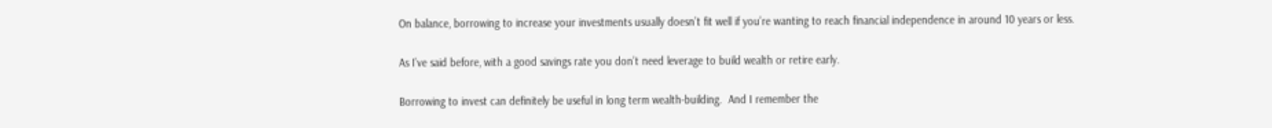On balance, borrowing to increase your investments usually doesn’t fit well if you’re wanting to reach financial independence in around 10 years or less.

As I’ve said before, with a good savings rate you don’t need leverage to build wealth or retire early.

Borrowing to invest can definitely be useful in long term wealth-building.  And I remember the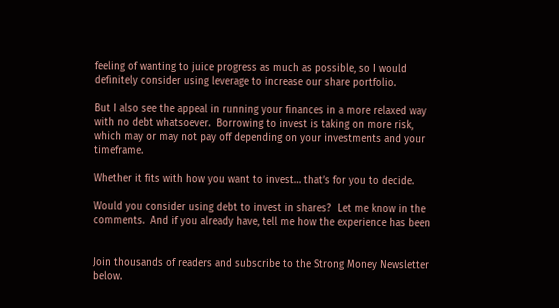feeling of wanting to juice progress as much as possible, so I would definitely consider using leverage to increase our share portfolio.

But I also see the appeal in running your finances in a more relaxed way with no debt whatsoever.  Borrowing to invest is taking on more risk, which may or may not pay off depending on your investments and your timeframe.

Whether it fits with how you want to invest… that’s for you to decide.

Would you consider using debt to invest in shares?  Let me know in the comments.  And if you already have, tell me how the experience has been


Join thousands of readers and subscribe to the Strong Money Newsletter below.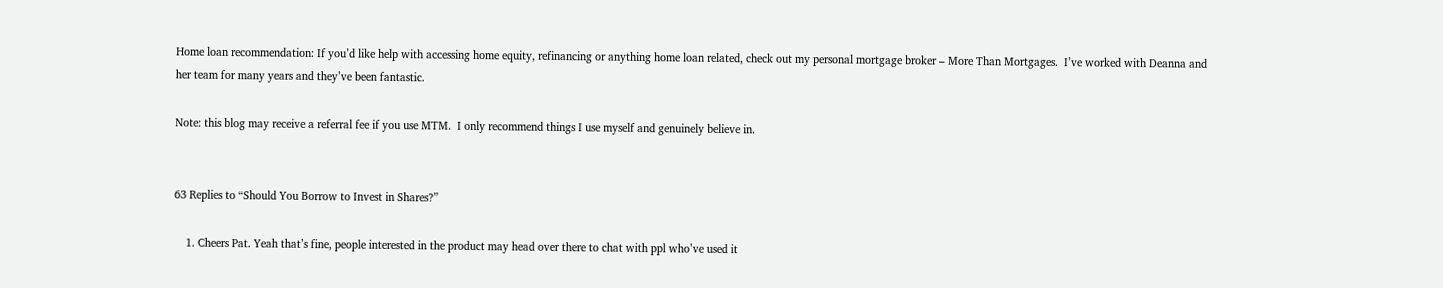Home loan recommendation: If you’d like help with accessing home equity, refinancing or anything home loan related, check out my personal mortgage broker – More Than Mortgages.  I’ve worked with Deanna and her team for many years and they’ve been fantastic.

Note: this blog may receive a referral fee if you use MTM.  I only recommend things I use myself and genuinely believe in.


63 Replies to “Should You Borrow to Invest in Shares?”

    1. Cheers Pat. Yeah that’s fine, people interested in the product may head over there to chat with ppl who’ve used it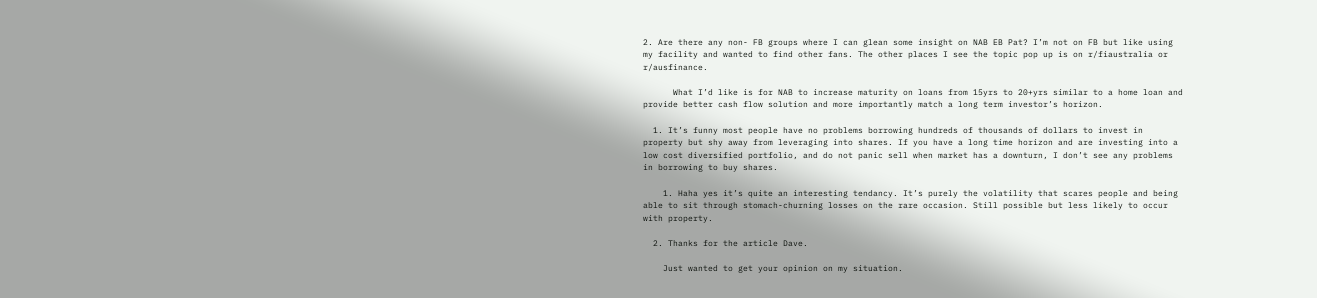2. Are there any non- FB groups where I can glean some insight on NAB EB Pat? I’m not on FB but like using my facility and wanted to find other fans. The other places I see the topic pop up is on r/fiaustralia or r/ausfinance.

      What I’d like is for NAB to increase maturity on loans from 15yrs to 20+yrs similar to a home loan and provide better cash flow solution and more importantly match a long term investor’s horizon.

  1. It’s funny most people have no problems borrowing hundreds of thousands of dollars to invest in property but shy away from leveraging into shares. If you have a long time horizon and are investing into a low cost diversified portfolio, and do not panic sell when market has a downturn, I don’t see any problems in borrowing to buy shares.

    1. Haha yes it’s quite an interesting tendancy. It’s purely the volatility that scares people and being able to sit through stomach-churning losses on the rare occasion. Still possible but less likely to occur with property.

  2. Thanks for the article Dave.

    Just wanted to get your opinion on my situation.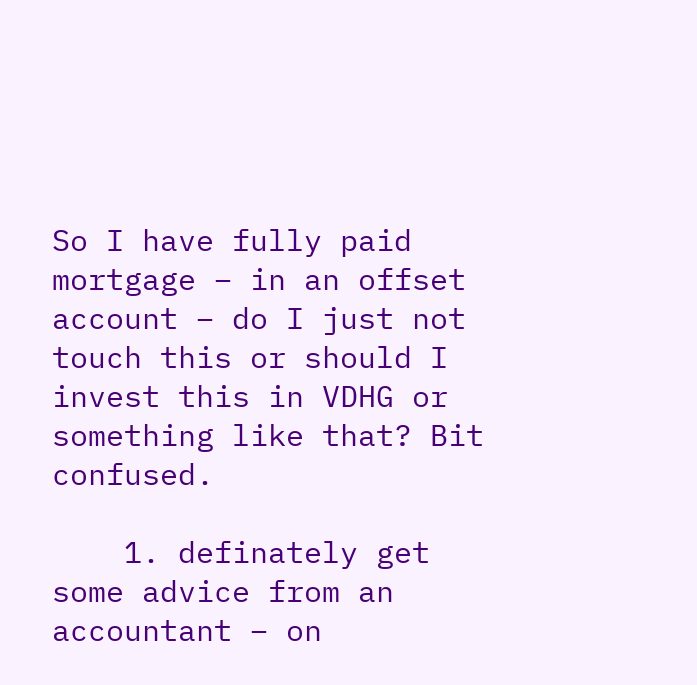So I have fully paid mortgage – in an offset account – do I just not touch this or should I invest this in VDHG or something like that? Bit confused.

    1. definately get some advice from an accountant – on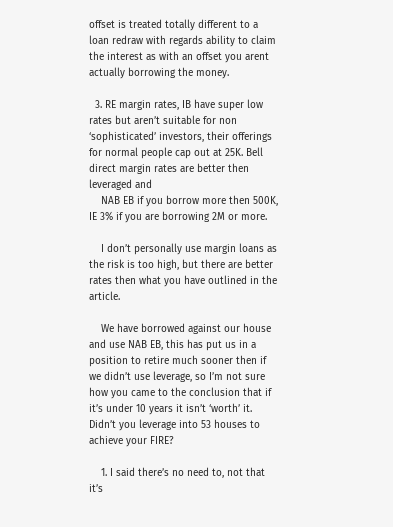offset is treated totally different to a loan redraw with regards ability to claim the interest as with an offset you arent actually borrowing the money.

  3. RE margin rates, IB have super low rates but aren’t suitable for non ‘sophisticated’ investors, their offerings for normal people cap out at 25K. Bell direct margin rates are better then leveraged and
    NAB EB if you borrow more then 500K, IE 3% if you are borrowing 2M or more.

    I don’t personally use margin loans as the risk is too high, but there are better rates then what you have outlined in the article.

    We have borrowed against our house and use NAB EB, this has put us in a position to retire much sooner then if we didn’t use leverage, so I’m not sure how you came to the conclusion that if it’s under 10 years it isn’t ‘worth’ it. Didn’t you leverage into 53 houses to achieve your FIRE?

    1. I said there’s no need to, not that it’s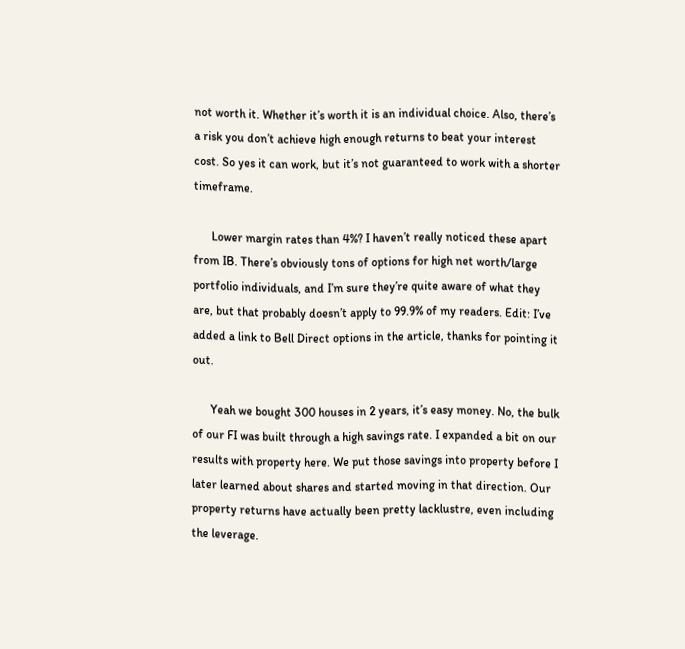not worth it. Whether it’s worth it is an individual choice. Also, there’s a risk you don’t achieve high enough returns to beat your interest cost. So yes it can work, but it’s not guaranteed to work with a shorter timeframe.

      Lower margin rates than 4%? I haven’t really noticed these apart from IB. There’s obviously tons of options for high net worth/large portfolio individuals, and I’m sure they’re quite aware of what they are, but that probably doesn’t apply to 99.9% of my readers. Edit: I’ve added a link to Bell Direct options in the article, thanks for pointing it out.

      Yeah we bought 300 houses in 2 years, it’s easy money. No, the bulk of our FI was built through a high savings rate. I expanded a bit on our results with property here. We put those savings into property before I later learned about shares and started moving in that direction. Our property returns have actually been pretty lacklustre, even including the leverage.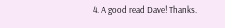4. A good read Dave! Thanks.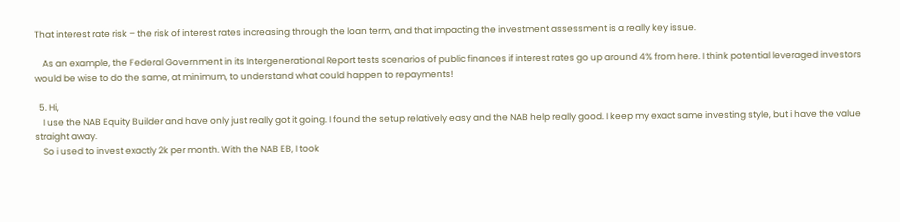That interest rate risk – the risk of interest rates increasing through the loan term, and that impacting the investment assessment is a really key issue.

    As an example, the Federal Government in its Intergenerational Report tests scenarios of public finances if interest rates go up around 4% from here. I think potential leveraged investors would be wise to do the same, at minimum, to understand what could happen to repayments!

  5. Hi,
    I use the NAB Equity Builder and have only just really got it going. I found the setup relatively easy and the NAB help really good. I keep my exact same investing style, but i have the value straight away.
    So i used to invest exactly 2k per month. With the NAB EB, I took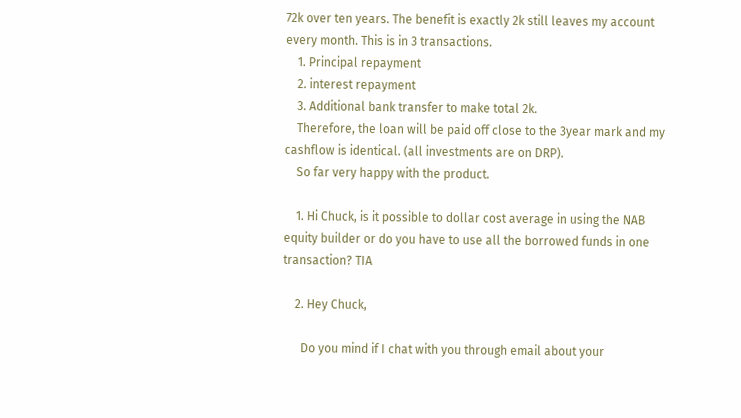72k over ten years. The benefit is exactly 2k still leaves my account every month. This is in 3 transactions.
    1. Principal repayment
    2. interest repayment
    3. Additional bank transfer to make total 2k.
    Therefore, the loan will be paid off close to the 3year mark and my cashflow is identical. (all investments are on DRP).
    So far very happy with the product.

    1. Hi Chuck, is it possible to dollar cost average in using the NAB equity builder or do you have to use all the borrowed funds in one transaction? TIA

    2. Hey Chuck,

      Do you mind if I chat with you through email about your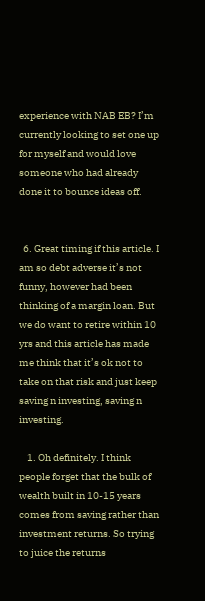experience with NAB EB? I’m currently looking to set one up for myself and would love someone who had already done it to bounce ideas off.


  6. Great timing if this article. I am so debt adverse it’s not funny, however had been thinking of a margin loan. But we do want to retire within 10 yrs and this article has made me think that it’s ok not to take on that risk and just keep saving n investing, saving n investing.

    1. Oh definitely. I think people forget that the bulk of wealth built in 10-15 years comes from saving rather than investment returns. So trying to juice the returns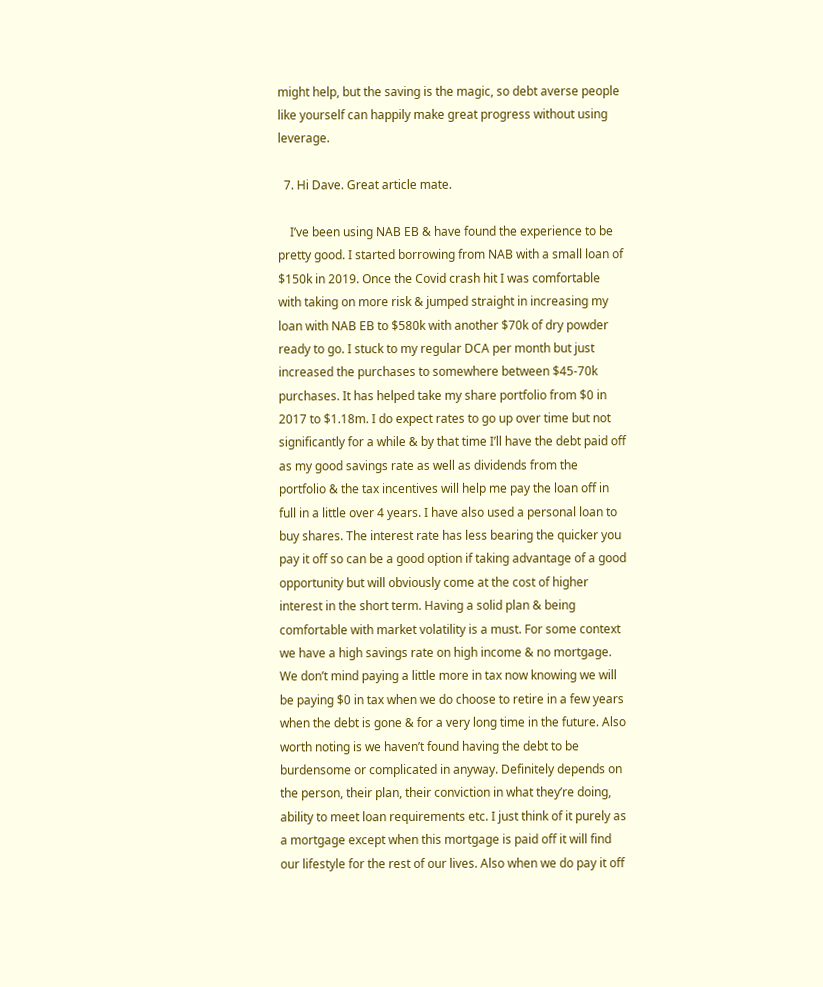might help, but the saving is the magic, so debt averse people like yourself can happily make great progress without using leverage.

  7. Hi Dave. Great article mate.

    I’ve been using NAB EB & have found the experience to be pretty good. I started borrowing from NAB with a small loan of $150k in 2019. Once the Covid crash hit I was comfortable with taking on more risk & jumped straight in increasing my loan with NAB EB to $580k with another $70k of dry powder ready to go. I stuck to my regular DCA per month but just increased the purchases to somewhere between $45-70k purchases. It has helped take my share portfolio from $0 in 2017 to $1.18m. I do expect rates to go up over time but not significantly for a while & by that time I’ll have the debt paid off as my good savings rate as well as dividends from the portfolio & the tax incentives will help me pay the loan off in full in a little over 4 years. I have also used a personal loan to buy shares. The interest rate has less bearing the quicker you pay it off so can be a good option if taking advantage of a good opportunity but will obviously come at the cost of higher interest in the short term. Having a solid plan & being comfortable with market volatility is a must. For some context we have a high savings rate on high income & no mortgage. We don’t mind paying a little more in tax now knowing we will be paying $0 in tax when we do choose to retire in a few years when the debt is gone & for a very long time in the future. Also worth noting is we haven’t found having the debt to be burdensome or complicated in anyway. Definitely depends on the person, their plan, their conviction in what they’re doing, ability to meet loan requirements etc. I just think of it purely as a mortgage except when this mortgage is paid off it will find our lifestyle for the rest of our lives. Also when we do pay it off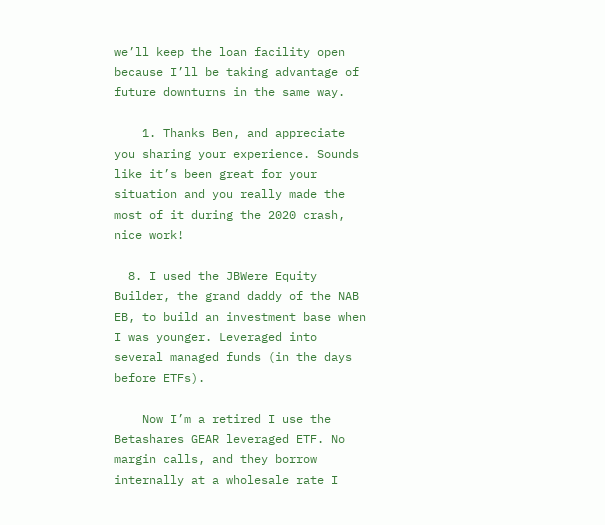we’ll keep the loan facility open because I’ll be taking advantage of future downturns in the same way.

    1. Thanks Ben, and appreciate you sharing your experience. Sounds like it’s been great for your situation and you really made the most of it during the 2020 crash, nice work!

  8. I used the JBWere Equity Builder, the grand daddy of the NAB EB, to build an investment base when I was younger. Leveraged into several managed funds (in the days before ETFs).

    Now I’m a retired I use the Betashares GEAR leveraged ETF. No margin calls, and they borrow internally at a wholesale rate I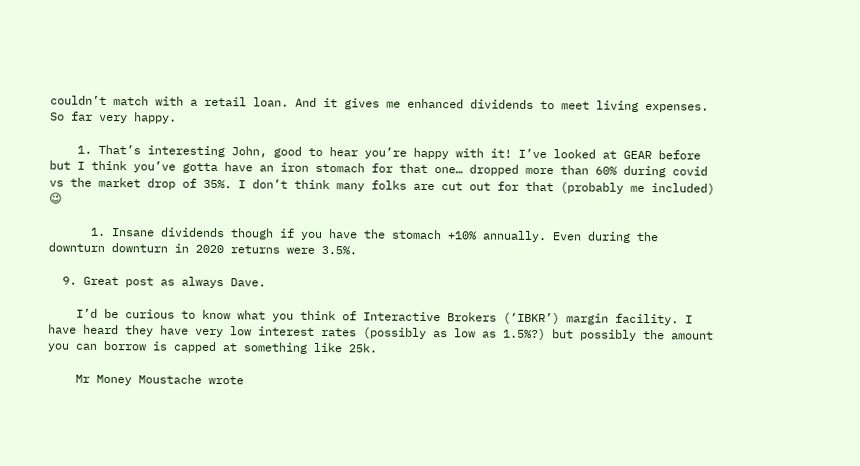couldn’t match with a retail loan. And it gives me enhanced dividends to meet living expenses. So far very happy.

    1. That’s interesting John, good to hear you’re happy with it! I’ve looked at GEAR before but I think you’ve gotta have an iron stomach for that one… dropped more than 60% during covid vs the market drop of 35%. I don’t think many folks are cut out for that (probably me included) 😉

      1. Insane dividends though if you have the stomach +10% annually. Even during the downturn downturn in 2020 returns were 3.5%.

  9. Great post as always Dave.

    I’d be curious to know what you think of Interactive Brokers (‘IBKR’) margin facility. I have heard they have very low interest rates (possibly as low as 1.5%?) but possibly the amount you can borrow is capped at something like 25k.

    Mr Money Moustache wrote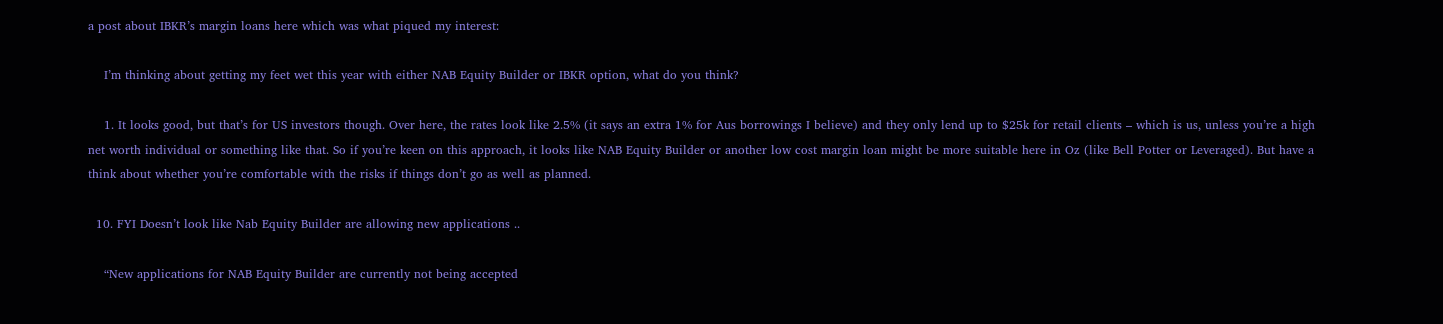a post about IBKR’s margin loans here which was what piqued my interest:

    I’m thinking about getting my feet wet this year with either NAB Equity Builder or IBKR option, what do you think?

    1. It looks good, but that’s for US investors though. Over here, the rates look like 2.5% (it says an extra 1% for Aus borrowings I believe) and they only lend up to $25k for retail clients – which is us, unless you’re a high net worth individual or something like that. So if you’re keen on this approach, it looks like NAB Equity Builder or another low cost margin loan might be more suitable here in Oz (like Bell Potter or Leveraged). But have a think about whether you’re comfortable with the risks if things don’t go as well as planned.

  10. FYI Doesn’t look like Nab Equity Builder are allowing new applications ..

    “New applications for NAB Equity Builder are currently not being accepted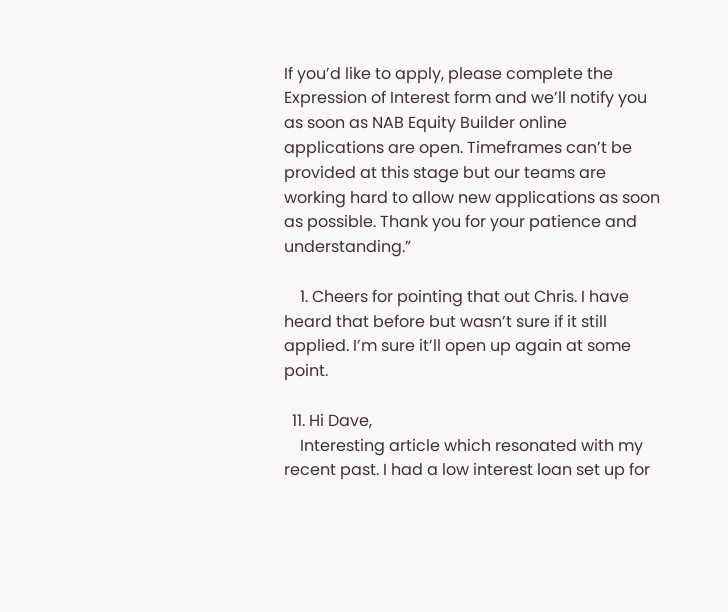If you’d like to apply, please complete the Expression of Interest form and we’ll notify you as soon as NAB Equity Builder online applications are open. Timeframes can’t be provided at this stage but our teams are working hard to allow new applications as soon as possible. Thank you for your patience and understanding.”

    1. Cheers for pointing that out Chris. I have heard that before but wasn’t sure if it still applied. I’m sure it’ll open up again at some point.

  11. Hi Dave,
    Interesting article which resonated with my recent past. I had a low interest loan set up for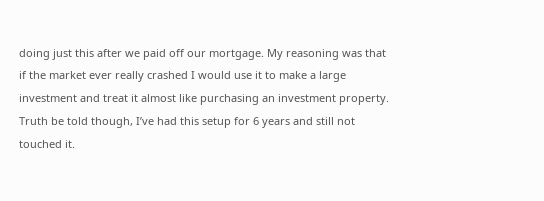doing just this after we paid off our mortgage. My reasoning was that if the market ever really crashed I would use it to make a large investment and treat it almost like purchasing an investment property. Truth be told though, I’ve had this setup for 6 years and still not touched it.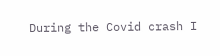During the Covid crash I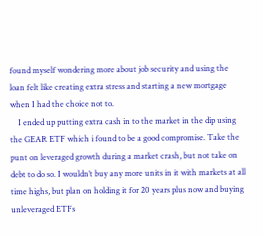found myself wondering more about job security and using the loan felt like creating extra stress and starting a new mortgage when I had the choice not to.
    I ended up putting extra cash in to the market in the dip using the GEAR ETF which i found to be a good compromise. Take the punt on leveraged growth during a market crash, but not take on debt to do so. I wouldn’t buy any more units in it with markets at all time highs, but plan on holding it for 20 years plus now and buying unleveraged ETFs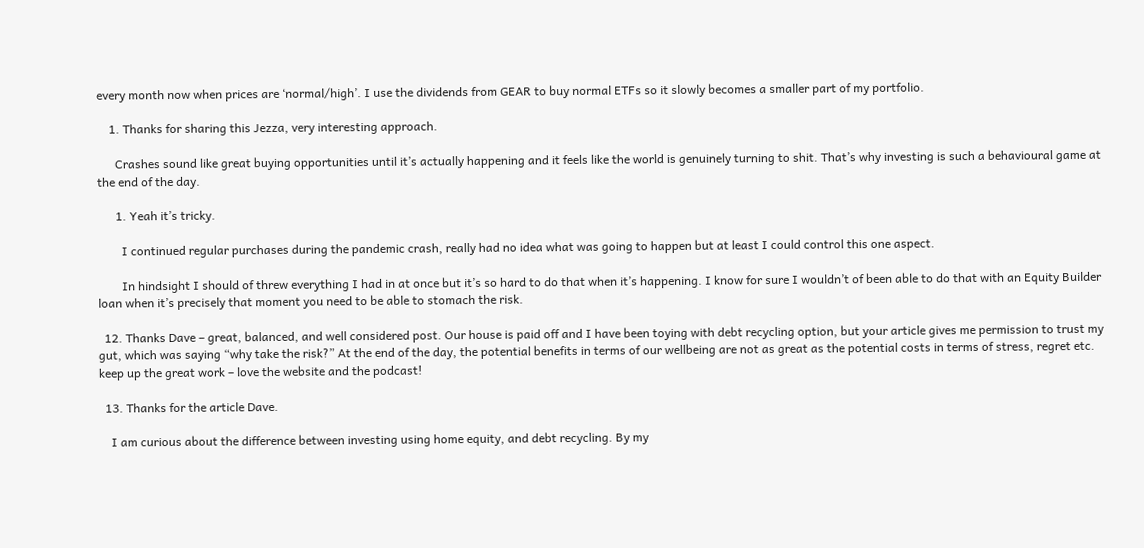every month now when prices are ‘normal/high’. I use the dividends from GEAR to buy normal ETFs so it slowly becomes a smaller part of my portfolio.

    1. Thanks for sharing this Jezza, very interesting approach.

      Crashes sound like great buying opportunities until it’s actually happening and it feels like the world is genuinely turning to shit. That’s why investing is such a behavioural game at the end of the day.

      1. Yeah it’s tricky.

        I continued regular purchases during the pandemic crash, really had no idea what was going to happen but at least I could control this one aspect.

        In hindsight I should of threw everything I had in at once but it’s so hard to do that when it’s happening. I know for sure I wouldn’t of been able to do that with an Equity Builder loan when it’s precisely that moment you need to be able to stomach the risk.

  12. Thanks Dave – great, balanced, and well considered post. Our house is paid off and I have been toying with debt recycling option, but your article gives me permission to trust my gut, which was saying “why take the risk?” At the end of the day, the potential benefits in terms of our wellbeing are not as great as the potential costs in terms of stress, regret etc. keep up the great work – love the website and the podcast!

  13. Thanks for the article Dave.

    I am curious about the difference between investing using home equity, and debt recycling. By my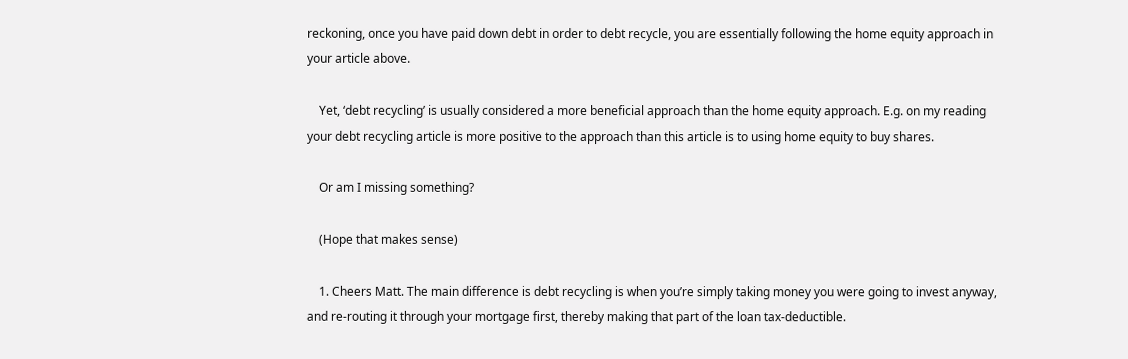reckoning, once you have paid down debt in order to debt recycle, you are essentially following the home equity approach in your article above.

    Yet, ‘debt recycling’ is usually considered a more beneficial approach than the home equity approach. E.g. on my reading your debt recycling article is more positive to the approach than this article is to using home equity to buy shares.

    Or am I missing something?

    (Hope that makes sense)

    1. Cheers Matt. The main difference is debt recycling is when you’re simply taking money you were going to invest anyway, and re-routing it through your mortgage first, thereby making that part of the loan tax-deductible.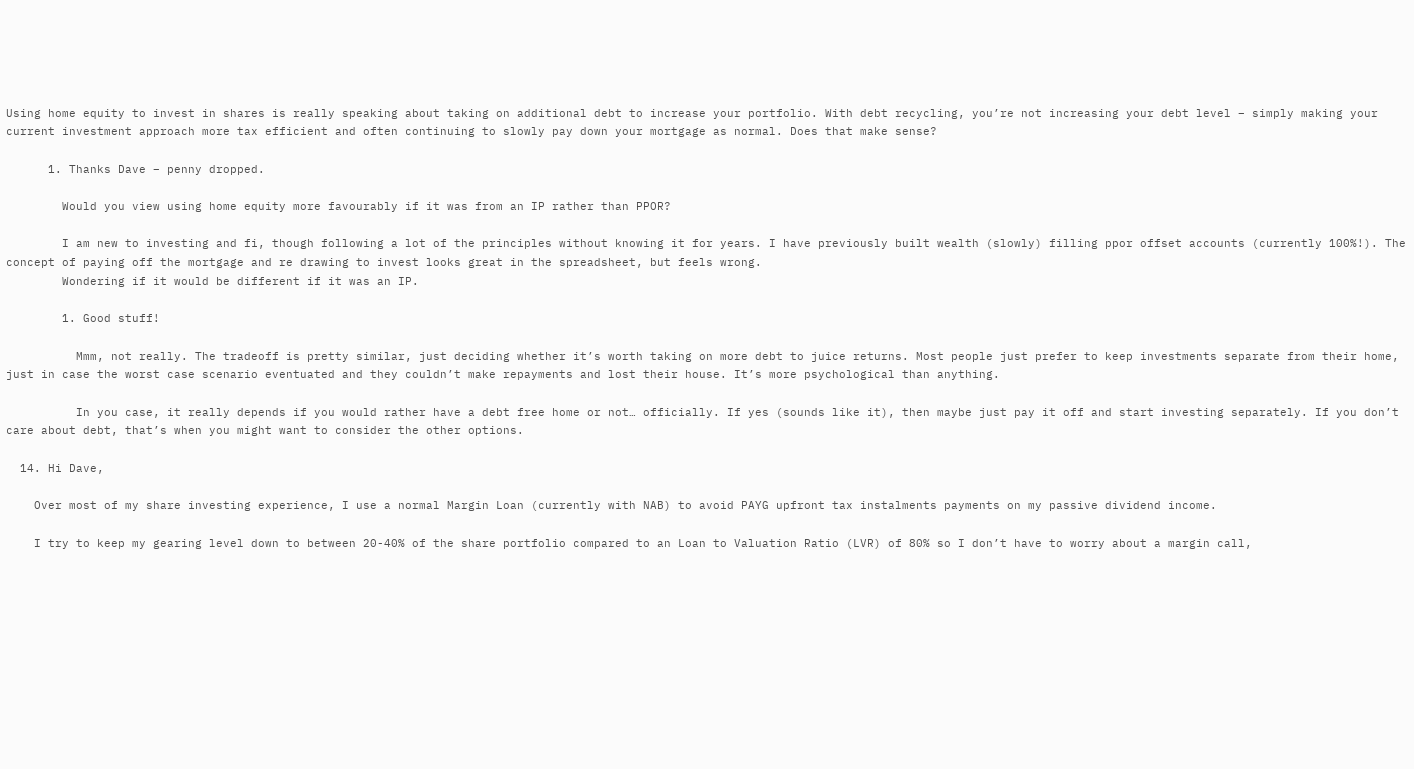Using home equity to invest in shares is really speaking about taking on additional debt to increase your portfolio. With debt recycling, you’re not increasing your debt level – simply making your current investment approach more tax efficient and often continuing to slowly pay down your mortgage as normal. Does that make sense?

      1. Thanks Dave – penny dropped.

        Would you view using home equity more favourably if it was from an IP rather than PPOR?

        I am new to investing and fi, though following a lot of the principles without knowing it for years. I have previously built wealth (slowly) filling ppor offset accounts (currently 100%!). The concept of paying off the mortgage and re drawing to invest looks great in the spreadsheet, but feels wrong.
        Wondering if it would be different if it was an IP.

        1. Good stuff!

          Mmm, not really. The tradeoff is pretty similar, just deciding whether it’s worth taking on more debt to juice returns. Most people just prefer to keep investments separate from their home, just in case the worst case scenario eventuated and they couldn’t make repayments and lost their house. It’s more psychological than anything.

          In you case, it really depends if you would rather have a debt free home or not… officially. If yes (sounds like it), then maybe just pay it off and start investing separately. If you don’t care about debt, that’s when you might want to consider the other options.

  14. Hi Dave,

    Over most of my share investing experience, I use a normal Margin Loan (currently with NAB) to avoid PAYG upfront tax instalments payments on my passive dividend income.

    I try to keep my gearing level down to between 20-40% of the share portfolio compared to an Loan to Valuation Ratio (LVR) of 80% so I don’t have to worry about a margin call,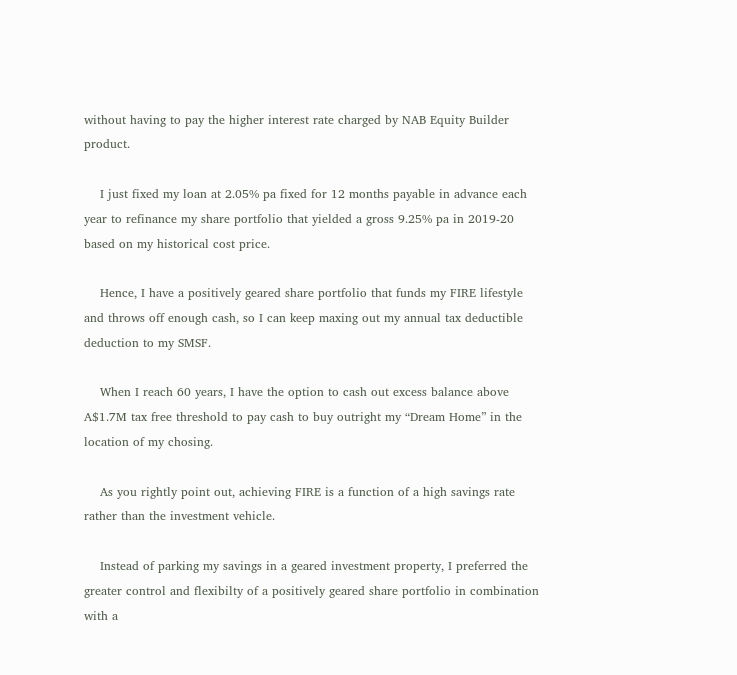without having to pay the higher interest rate charged by NAB Equity Builder product.

    I just fixed my loan at 2.05% pa fixed for 12 months payable in advance each year to refinance my share portfolio that yielded a gross 9.25% pa in 2019-20 based on my historical cost price.

    Hence, I have a positively geared share portfolio that funds my FIRE lifestyle and throws off enough cash, so I can keep maxing out my annual tax deductible deduction to my SMSF.

    When I reach 60 years, I have the option to cash out excess balance above A$1.7M tax free threshold to pay cash to buy outright my “Dream Home” in the location of my chosing.

    As you rightly point out, achieving FIRE is a function of a high savings rate rather than the investment vehicle.

    Instead of parking my savings in a geared investment property, I preferred the greater control and flexibilty of a positively geared share portfolio in combination with a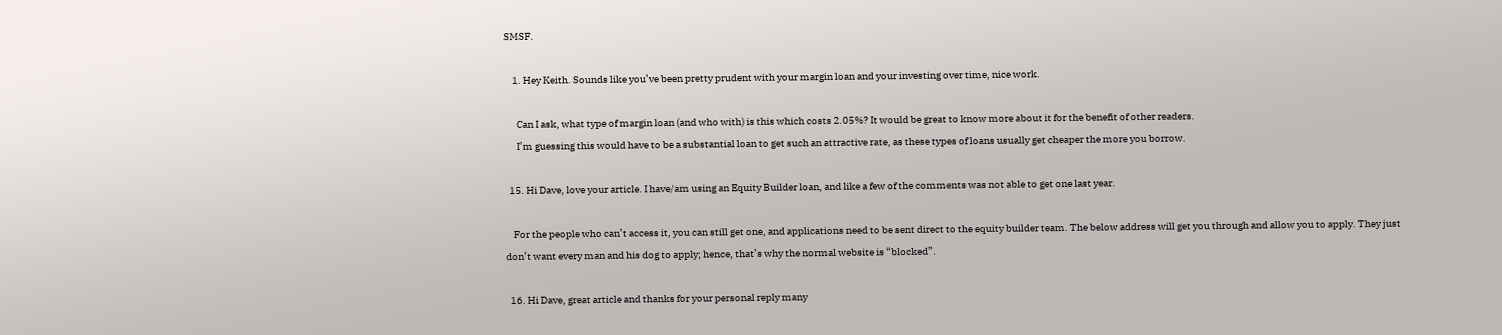SMSF.

    1. Hey Keith. Sounds like you’ve been pretty prudent with your margin loan and your investing over time, nice work.

      Can I ask, what type of margin loan (and who with) is this which costs 2.05%? It would be great to know more about it for the benefit of other readers.
      I’m guessing this would have to be a substantial loan to get such an attractive rate, as these types of loans usually get cheaper the more you borrow.

  15. Hi Dave, love your article. I have/am using an Equity Builder loan, and like a few of the comments was not able to get one last year.

    For the people who can’t access it, you can still get one, and applications need to be sent direct to the equity builder team. The below address will get you through and allow you to apply. They just don’t want every man and his dog to apply; hence, that’s why the normal website is “blocked”.

  16. Hi Dave, great article and thanks for your personal reply many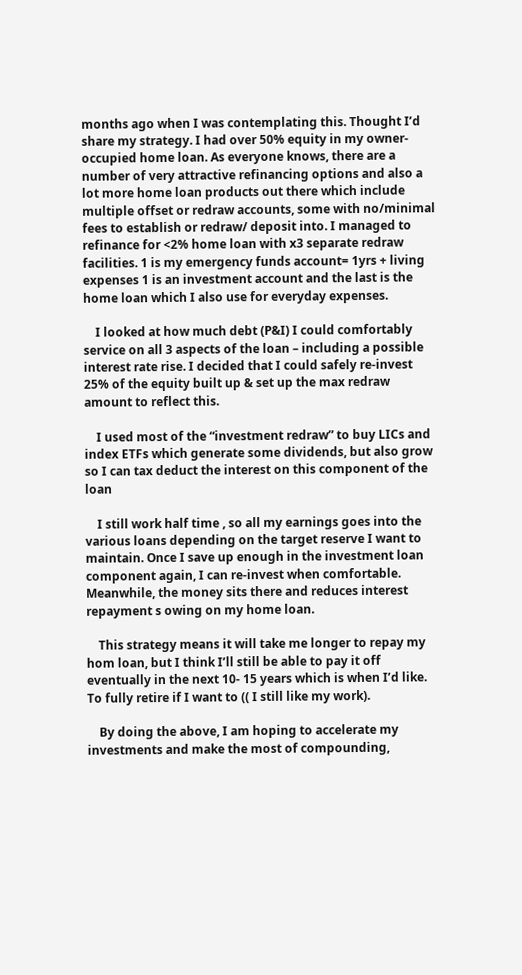months ago when I was contemplating this. Thought I’d share my strategy. I had over 50% equity in my owner-occupied home loan. As everyone knows, there are a number of very attractive refinancing options and also a lot more home loan products out there which include multiple offset or redraw accounts, some with no/minimal fees to establish or redraw/ deposit into. I managed to refinance for <2% home loan with x3 separate redraw facilities. 1 is my emergency funds account= 1yrs + living expenses 1 is an investment account and the last is the home loan which I also use for everyday expenses.

    I looked at how much debt (P&I) I could comfortably service on all 3 aspects of the loan – including a possible interest rate rise. I decided that I could safely re-invest 25% of the equity built up & set up the max redraw amount to reflect this.

    I used most of the “investment redraw” to buy LICs and index ETFs which generate some dividends, but also grow so I can tax deduct the interest on this component of the loan

    I still work half time , so all my earnings goes into the various loans depending on the target reserve I want to maintain. Once I save up enough in the investment loan component again, I can re-invest when comfortable. Meanwhile, the money sits there and reduces interest repayment s owing on my home loan.

    This strategy means it will take me longer to repay my hom loan, but I think I’ll still be able to pay it off eventually in the next 10- 15 years which is when I’d like. To fully retire if I want to (( I still like my work).

    By doing the above, I am hoping to accelerate my investments and make the most of compounding,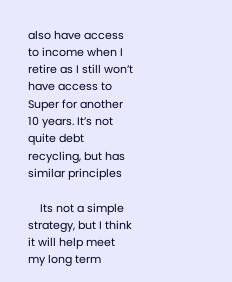also have access to income when I retire as I still won’t have access to Super for another 10 years. It’s not quite debt recycling, but has similar principles

    Its not a simple strategy, but I think it will help meet my long term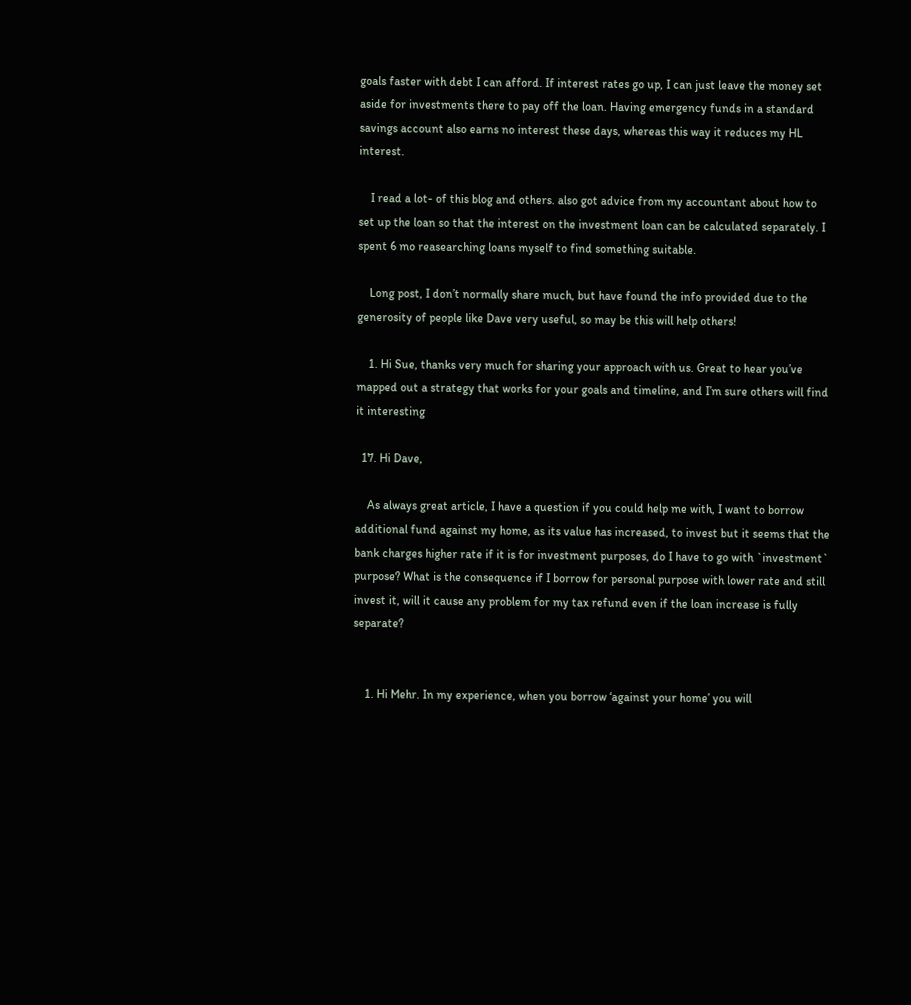goals faster with debt I can afford. If interest rates go up, I can just leave the money set aside for investments there to pay off the loan. Having emergency funds in a standard savings account also earns no interest these days, whereas this way it reduces my HL interest.

    I read a lot- of this blog and others. also got advice from my accountant about how to set up the loan so that the interest on the investment loan can be calculated separately. I spent 6 mo reasearching loans myself to find something suitable.

    Long post, I don’t normally share much, but have found the info provided due to the generosity of people like Dave very useful, so may be this will help others!

    1. Hi Sue, thanks very much for sharing your approach with us. Great to hear you’ve mapped out a strategy that works for your goals and timeline, and I’m sure others will find it interesting

  17. Hi Dave,

    As always great article, I have a question if you could help me with, I want to borrow additional fund against my home, as its value has increased, to invest but it seems that the bank charges higher rate if it is for investment purposes, do I have to go with `investment` purpose? What is the consequence if I borrow for personal purpose with lower rate and still invest it, will it cause any problem for my tax refund even if the loan increase is fully separate?


    1. Hi Mehr. In my experience, when you borrow ‘against your home’ you will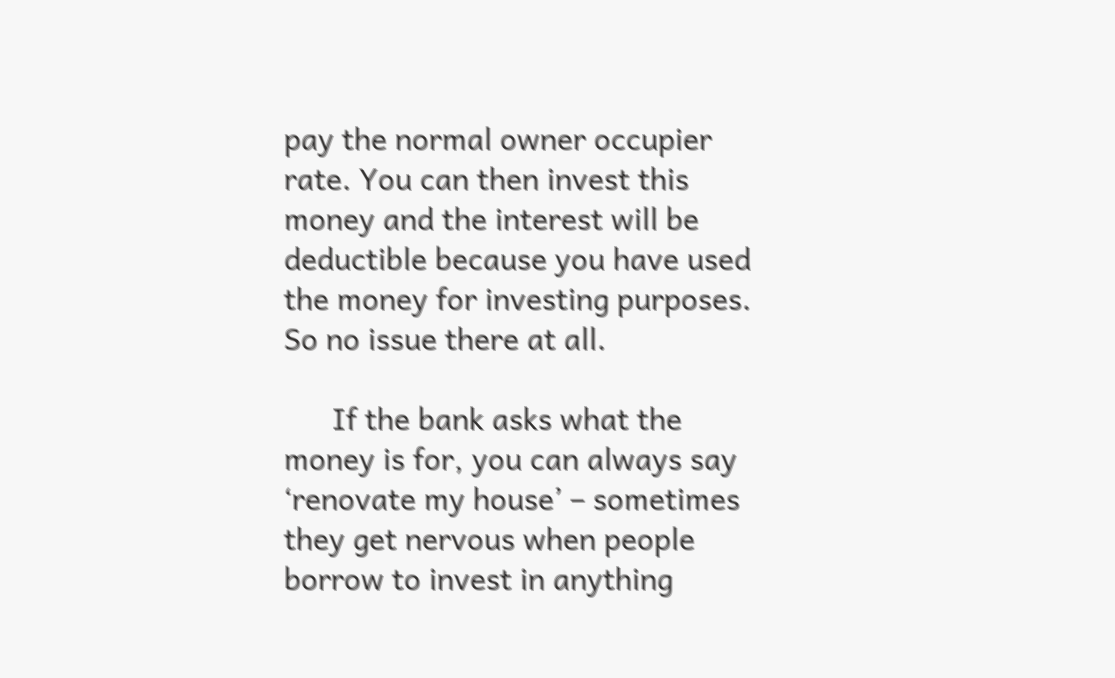pay the normal owner occupier rate. You can then invest this money and the interest will be deductible because you have used the money for investing purposes. So no issue there at all.

      If the bank asks what the money is for, you can always say ‘renovate my house’ – sometimes they get nervous when people borrow to invest in anything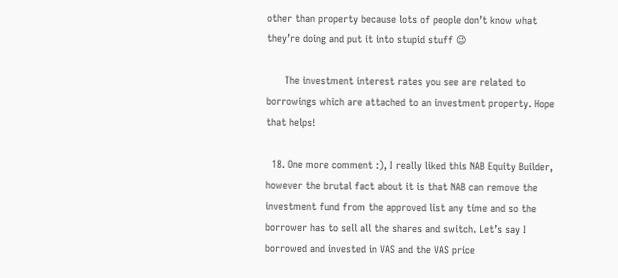other than property because lots of people don’t know what they’re doing and put it into stupid stuff 😉

      The investment interest rates you see are related to borrowings which are attached to an investment property. Hope that helps!

  18. One more comment :), I really liked this NAB Equity Builder, however the brutal fact about it is that NAB can remove the investment fund from the approved list any time and so the borrower has to sell all the shares and switch. Let’s say I borrowed and invested in VAS and the VAS price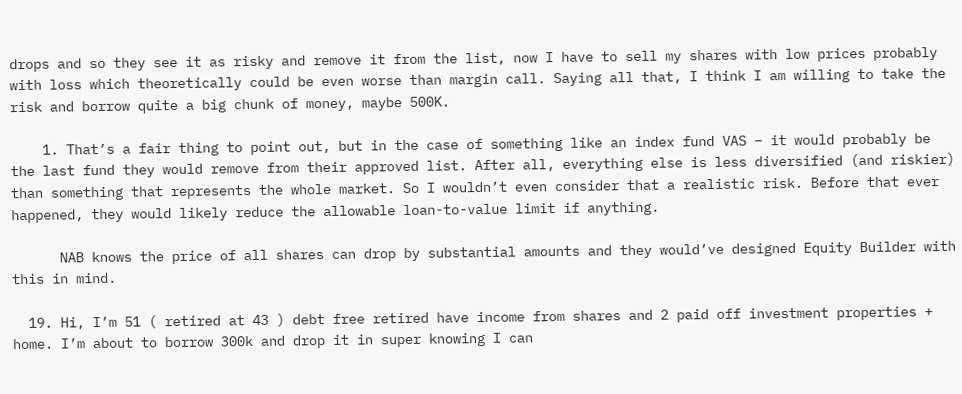drops and so they see it as risky and remove it from the list, now I have to sell my shares with low prices probably with loss which theoretically could be even worse than margin call. Saying all that, I think I am willing to take the risk and borrow quite a big chunk of money, maybe 500K.

    1. That’s a fair thing to point out, but in the case of something like an index fund VAS – it would probably be the last fund they would remove from their approved list. After all, everything else is less diversified (and riskier) than something that represents the whole market. So I wouldn’t even consider that a realistic risk. Before that ever happened, they would likely reduce the allowable loan-to-value limit if anything.

      NAB knows the price of all shares can drop by substantial amounts and they would’ve designed Equity Builder with this in mind.

  19. Hi, I’m 51 ( retired at 43 ) debt free retired have income from shares and 2 paid off investment properties + home. I’m about to borrow 300k and drop it in super knowing I can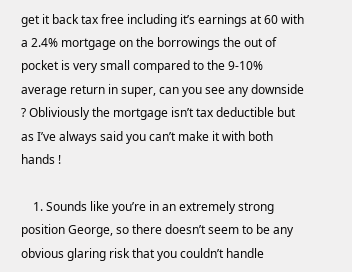get it back tax free including it’s earnings at 60 with a 2.4% mortgage on the borrowings the out of pocket is very small compared to the 9-10% average return in super, can you see any downside ? Obliviously the mortgage isn’t tax deductible but as I’ve always said you can’t make it with both hands !

    1. Sounds like you’re in an extremely strong position George, so there doesn’t seem to be any obvious glaring risk that you couldn’t handle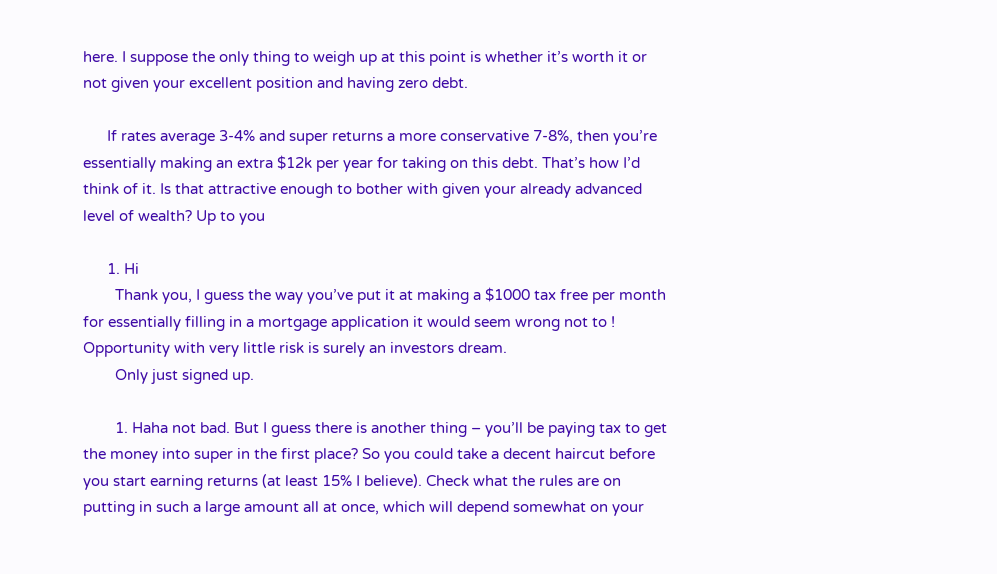here. I suppose the only thing to weigh up at this point is whether it’s worth it or not given your excellent position and having zero debt.

      If rates average 3-4% and super returns a more conservative 7-8%, then you’re essentially making an extra $12k per year for taking on this debt. That’s how I’d think of it. Is that attractive enough to bother with given your already advanced level of wealth? Up to you

      1. Hi
        Thank you, I guess the way you’ve put it at making a $1000 tax free per month for essentially filling in a mortgage application it would seem wrong not to ! Opportunity with very little risk is surely an investors dream.
        Only just signed up.

        1. Haha not bad. But I guess there is another thing – you’ll be paying tax to get the money into super in the first place? So you could take a decent haircut before you start earning returns (at least 15% I believe). Check what the rules are on putting in such a large amount all at once, which will depend somewhat on your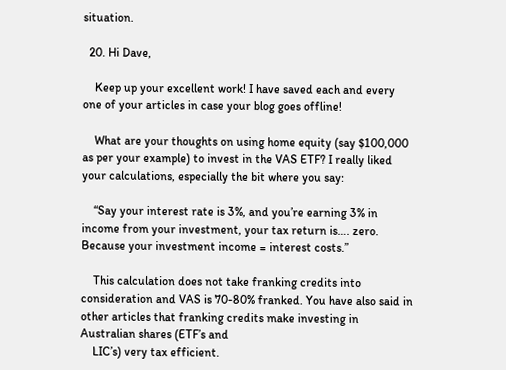situation.

  20. Hi Dave,

    Keep up your excellent work! I have saved each and every one of your articles in case your blog goes offline!

    What are your thoughts on using home equity (say $100,000 as per your example) to invest in the VAS ETF? I really liked your calculations, especially the bit where you say:

    “Say your interest rate is 3%, and you’re earning 3% in income from your investment, your tax return is…. zero. Because your investment income = interest costs.”

    This calculation does not take franking credits into consideration and VAS is 70-80% franked. You have also said in other articles that franking credits make investing in Australian shares (ETF’s and
    LIC’s) very tax efficient.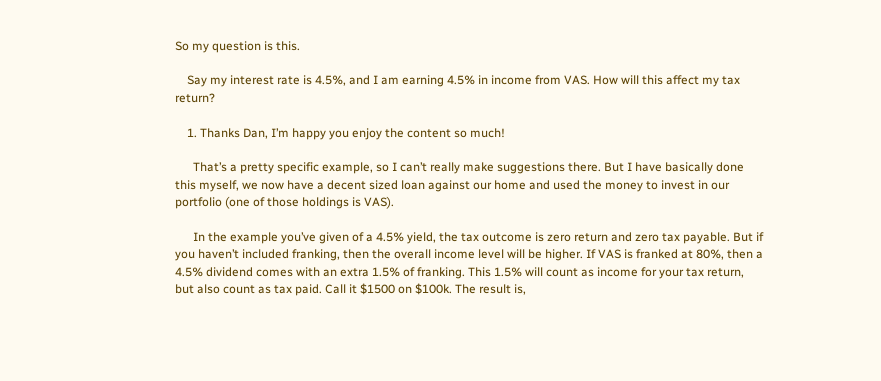So my question is this.

    Say my interest rate is 4.5%, and I am earning 4.5% in income from VAS. How will this affect my tax return?

    1. Thanks Dan, I’m happy you enjoy the content so much!

      That’s a pretty specific example, so I can’t really make suggestions there. But I have basically done this myself, we now have a decent sized loan against our home and used the money to invest in our portfolio (one of those holdings is VAS).

      In the example you’ve given of a 4.5% yield, the tax outcome is zero return and zero tax payable. But if you haven’t included franking, then the overall income level will be higher. If VAS is franked at 80%, then a 4.5% dividend comes with an extra 1.5% of franking. This 1.5% will count as income for your tax return, but also count as tax paid. Call it $1500 on $100k. The result is,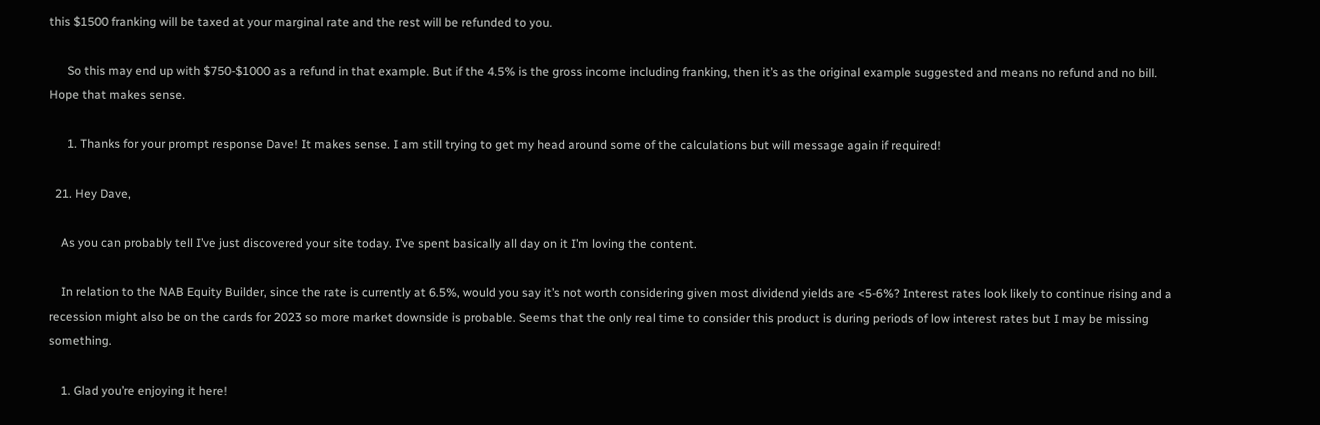this $1500 franking will be taxed at your marginal rate and the rest will be refunded to you.

      So this may end up with $750-$1000 as a refund in that example. But if the 4.5% is the gross income including franking, then it’s as the original example suggested and means no refund and no bill. Hope that makes sense.

      1. Thanks for your prompt response Dave! It makes sense. I am still trying to get my head around some of the calculations but will message again if required!

  21. Hey Dave,

    As you can probably tell I’ve just discovered your site today. I’ve spent basically all day on it I’m loving the content.

    In relation to the NAB Equity Builder, since the rate is currently at 6.5%, would you say it’s not worth considering given most dividend yields are <5-6%? Interest rates look likely to continue rising and a recession might also be on the cards for 2023 so more market downside is probable. Seems that the only real time to consider this product is during periods of low interest rates but I may be missing something.

    1. Glad you’re enjoying it here!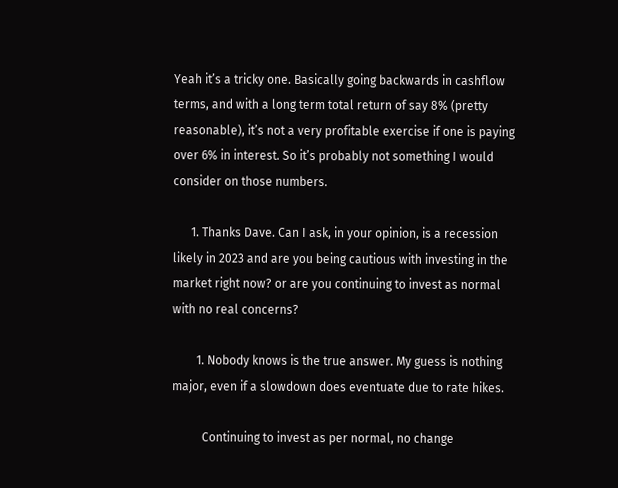Yeah it’s a tricky one. Basically going backwards in cashflow terms, and with a long term total return of say 8% (pretty reasonable), it’s not a very profitable exercise if one is paying over 6% in interest. So it’s probably not something I would consider on those numbers.

      1. Thanks Dave. Can I ask, in your opinion, is a recession likely in 2023 and are you being cautious with investing in the market right now? or are you continuing to invest as normal with no real concerns?

        1. Nobody knows is the true answer. My guess is nothing major, even if a slowdown does eventuate due to rate hikes.

          Continuing to invest as per normal, no change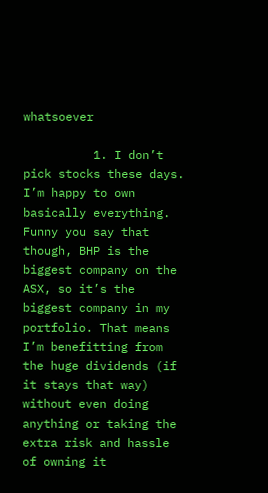whatsoever

          1. I don’t pick stocks these days. I’m happy to own basically everything. Funny you say that though, BHP is the biggest company on the ASX, so it’s the biggest company in my portfolio. That means I’m benefitting from the huge dividends (if it stays that way) without even doing anything or taking the extra risk and hassle of owning it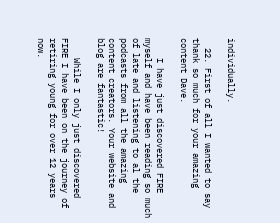individually.

  22. First of all I wanted to say thank so much for your amazing content Dave.

    I have just discovered FIRE myself and have been reading so much of late and listening to al the podcasts from all the amazing content creators. Your website and blog are fantastic!

    While I only just discovered FIRE I have been on the journey of retiring young for over 12 years now.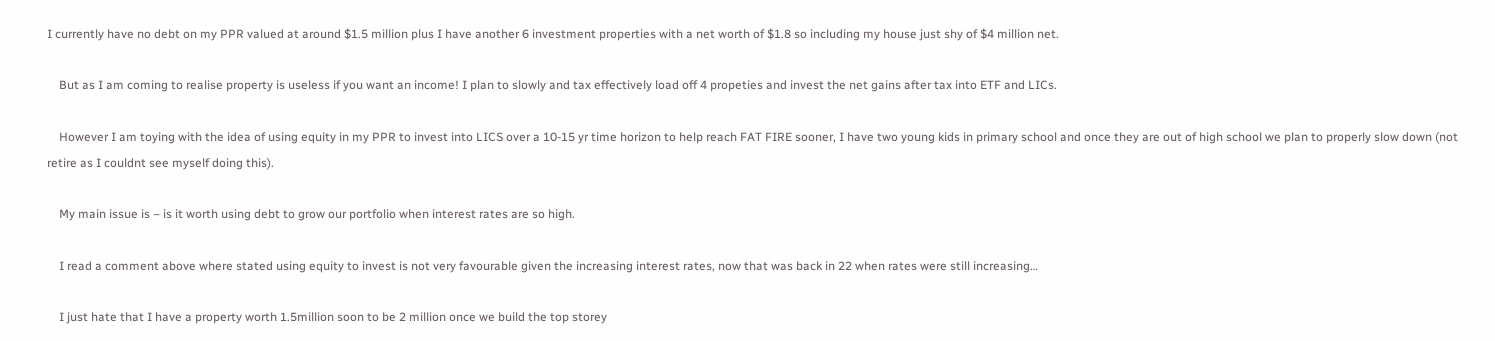I currently have no debt on my PPR valued at around $1.5 million plus I have another 6 investment properties with a net worth of $1.8 so including my house just shy of $4 million net.

    But as I am coming to realise property is useless if you want an income! I plan to slowly and tax effectively load off 4 propeties and invest the net gains after tax into ETF and LICs.

    However I am toying with the idea of using equity in my PPR to invest into LICS over a 10-15 yr time horizon to help reach FAT FIRE sooner, I have two young kids in primary school and once they are out of high school we plan to properly slow down (not retire as I couldnt see myself doing this).

    My main issue is – is it worth using debt to grow our portfolio when interest rates are so high.

    I read a comment above where stated using equity to invest is not very favourable given the increasing interest rates, now that was back in 22 when rates were still increasing…

    I just hate that I have a property worth 1.5million soon to be 2 million once we build the top storey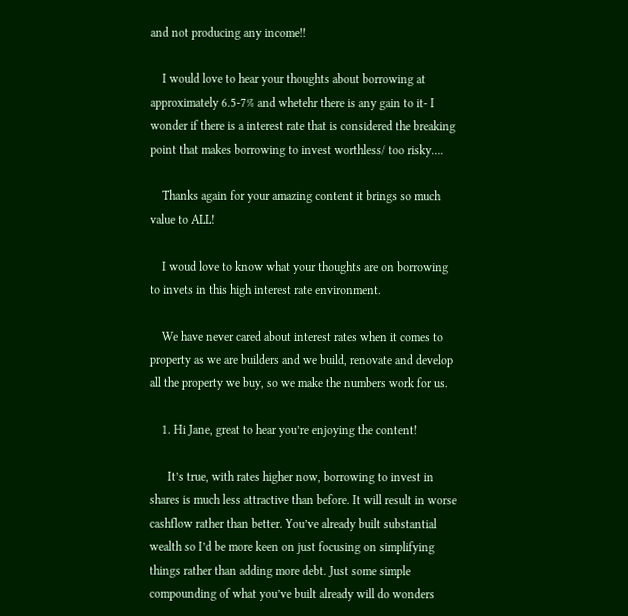and not producing any income!!

    I would love to hear your thoughts about borrowing at approximately 6.5-7% and whetehr there is any gain to it- I wonder if there is a interest rate that is considered the breaking point that makes borrowing to invest worthless/ too risky….

    Thanks again for your amazing content it brings so much value to ALL!

    I woud love to know what your thoughts are on borrowing to invets in this high interest rate environment.

    We have never cared about interest rates when it comes to property as we are builders and we build, renovate and develop all the property we buy, so we make the numbers work for us.

    1. Hi Jane, great to hear you’re enjoying the content!

      It’s true, with rates higher now, borrowing to invest in shares is much less attractive than before. It will result in worse cashflow rather than better. You’ve already built substantial wealth so I’d be more keen on just focusing on simplifying things rather than adding more debt. Just some simple compounding of what you’ve built already will do wonders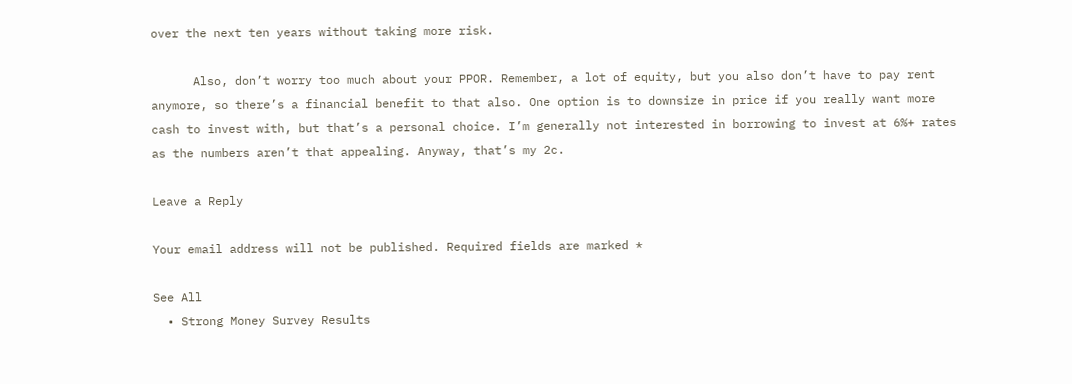over the next ten years without taking more risk.

      Also, don’t worry too much about your PPOR. Remember, a lot of equity, but you also don’t have to pay rent anymore, so there’s a financial benefit to that also. One option is to downsize in price if you really want more cash to invest with, but that’s a personal choice. I’m generally not interested in borrowing to invest at 6%+ rates as the numbers aren’t that appealing. Anyway, that’s my 2c.

Leave a Reply

Your email address will not be published. Required fields are marked *

See All
  • Strong Money Survey Results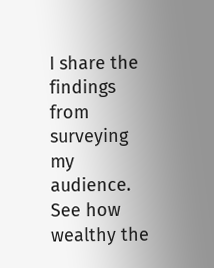I share the findings from surveying my audience.  See how wealthy the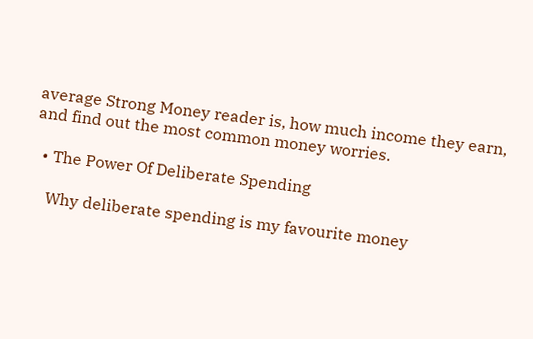average Strong Money reader is, how much income they earn, and find out the most common money worries.

  • The Power Of Deliberate Spending

    Why deliberate spending is my favourite money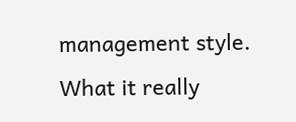management style.  What it really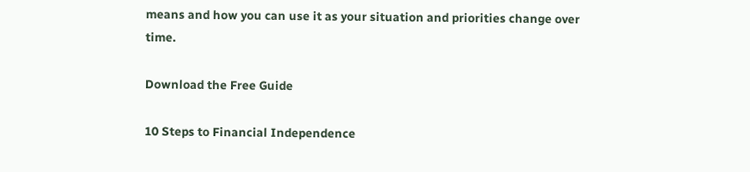means and how you can use it as your situation and priorities change over time.

Download the Free Guide

10 Steps to Financial Independence